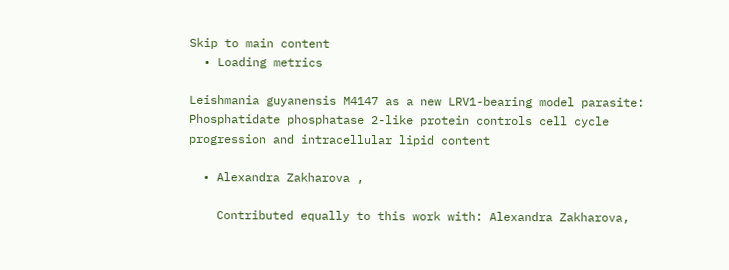Skip to main content
  • Loading metrics

Leishmania guyanensis M4147 as a new LRV1-bearing model parasite: Phosphatidate phosphatase 2-like protein controls cell cycle progression and intracellular lipid content

  • Alexandra Zakharova ,

    Contributed equally to this work with: Alexandra Zakharova,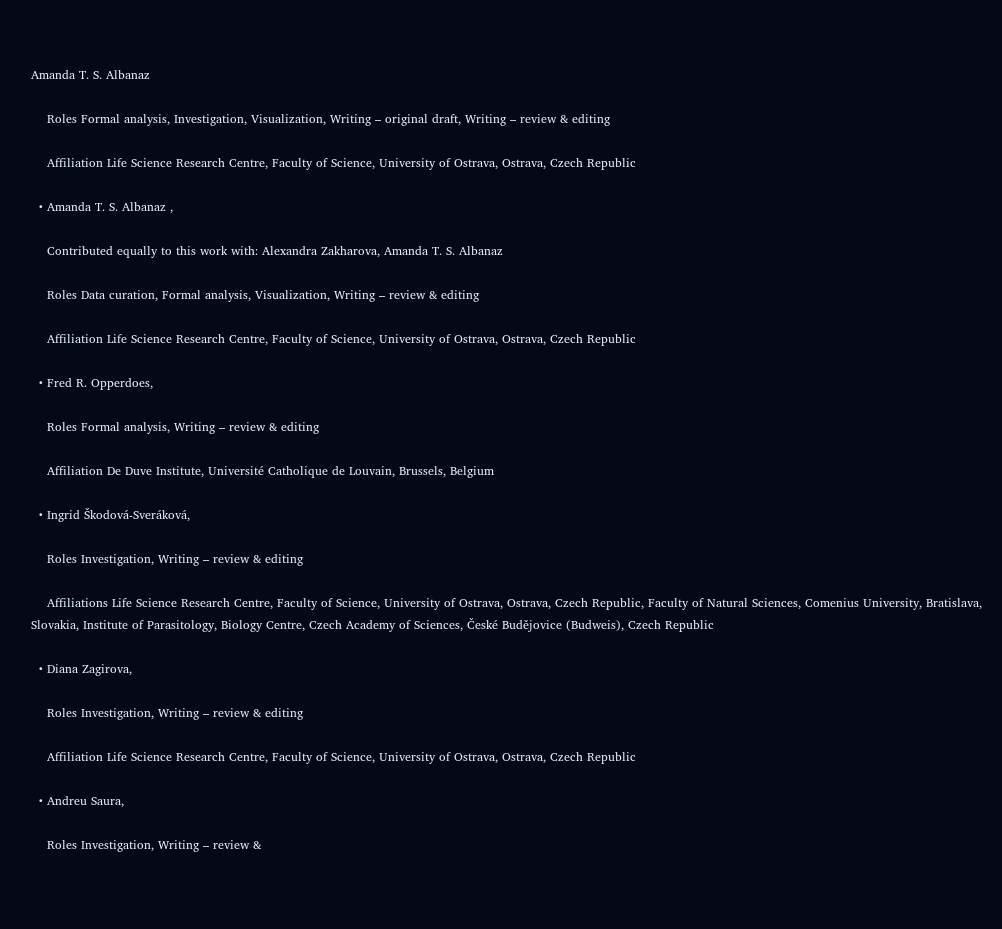Amanda T. S. Albanaz

    Roles Formal analysis, Investigation, Visualization, Writing – original draft, Writing – review & editing

    Affiliation Life Science Research Centre, Faculty of Science, University of Ostrava, Ostrava, Czech Republic

  • Amanda T. S. Albanaz ,

    Contributed equally to this work with: Alexandra Zakharova, Amanda T. S. Albanaz

    Roles Data curation, Formal analysis, Visualization, Writing – review & editing

    Affiliation Life Science Research Centre, Faculty of Science, University of Ostrava, Ostrava, Czech Republic

  • Fred R. Opperdoes,

    Roles Formal analysis, Writing – review & editing

    Affiliation De Duve Institute, Université Catholique de Louvain, Brussels, Belgium

  • Ingrid Škodová-Sveráková,

    Roles Investigation, Writing – review & editing

    Affiliations Life Science Research Centre, Faculty of Science, University of Ostrava, Ostrava, Czech Republic, Faculty of Natural Sciences, Comenius University, Bratislava, Slovakia, Institute of Parasitology, Biology Centre, Czech Academy of Sciences, České Budějovice (Budweis), Czech Republic

  • Diana Zagirova,

    Roles Investigation, Writing – review & editing

    Affiliation Life Science Research Centre, Faculty of Science, University of Ostrava, Ostrava, Czech Republic

  • Andreu Saura,

    Roles Investigation, Writing – review &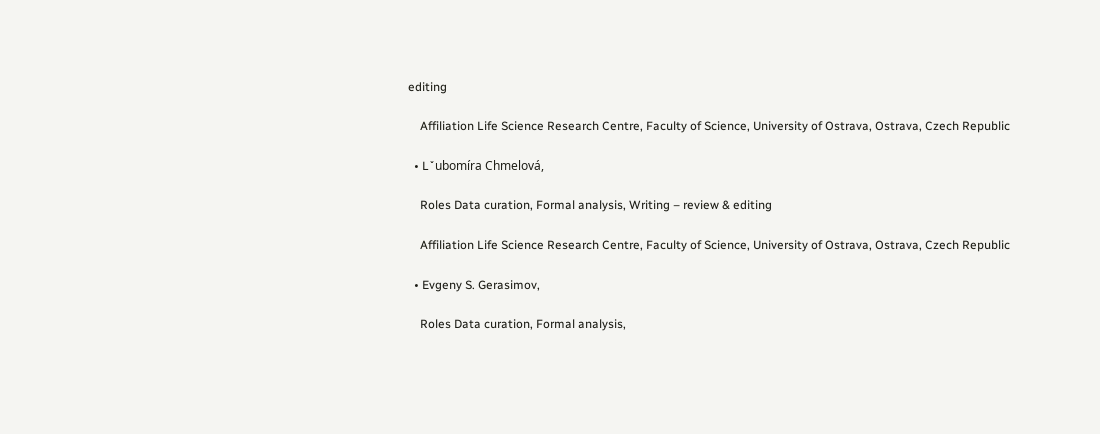editing

    Affiliation Life Science Research Centre, Faculty of Science, University of Ostrava, Ostrava, Czech Republic

  • Lˇubomíra Chmelová,

    Roles Data curation, Formal analysis, Writing – review & editing

    Affiliation Life Science Research Centre, Faculty of Science, University of Ostrava, Ostrava, Czech Republic

  • Evgeny S. Gerasimov,

    Roles Data curation, Formal analysis,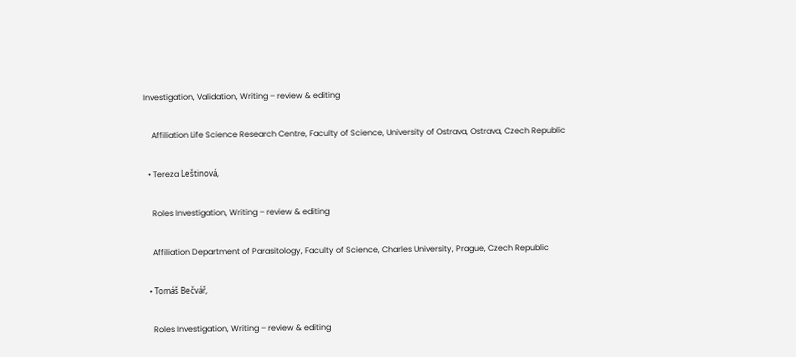Investigation, Validation, Writing – review & editing

    Affiliation Life Science Research Centre, Faculty of Science, University of Ostrava, Ostrava, Czech Republic

  • Tereza Leštinová,

    Roles Investigation, Writing – review & editing

    Affiliation Department of Parasitology, Faculty of Science, Charles University, Prague, Czech Republic

  • Tomáš Bečvář,

    Roles Investigation, Writing – review & editing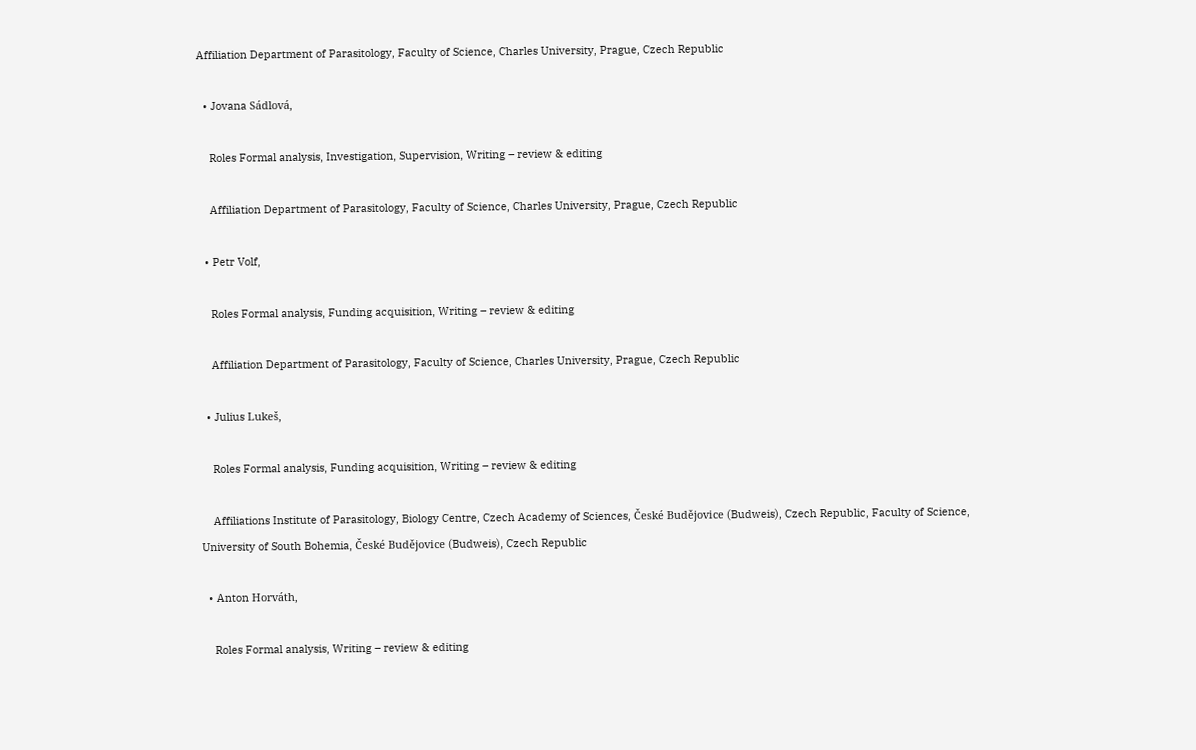Affiliation Department of Parasitology, Faculty of Science, Charles University, Prague, Czech Republic

  • Jovana Sádlová,

    Roles Formal analysis, Investigation, Supervision, Writing – review & editing

    Affiliation Department of Parasitology, Faculty of Science, Charles University, Prague, Czech Republic

  • Petr Volf,

    Roles Formal analysis, Funding acquisition, Writing – review & editing

    Affiliation Department of Parasitology, Faculty of Science, Charles University, Prague, Czech Republic

  • Julius Lukeš,

    Roles Formal analysis, Funding acquisition, Writing – review & editing

    Affiliations Institute of Parasitology, Biology Centre, Czech Academy of Sciences, České Budějovice (Budweis), Czech Republic, Faculty of Science, University of South Bohemia, České Budějovice (Budweis), Czech Republic

  • Anton Horváth,

    Roles Formal analysis, Writing – review & editing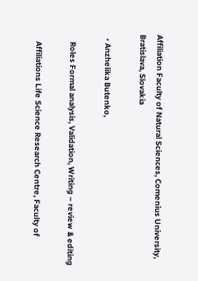Affiliation Faculty of Natural Sciences, Comenius University, Bratislava, Slovakia

  • Anzhelika Butenko,

    Roles Formal analysis, Validation, Writing – review & editing

    Affiliations Life Science Research Centre, Faculty of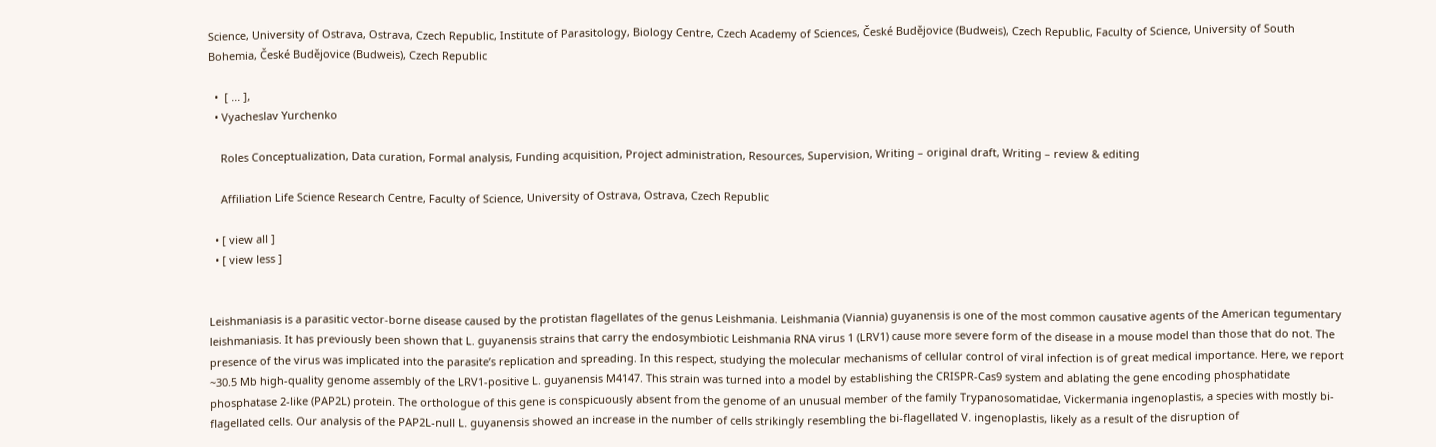Science, University of Ostrava, Ostrava, Czech Republic, Institute of Parasitology, Biology Centre, Czech Academy of Sciences, České Budějovice (Budweis), Czech Republic, Faculty of Science, University of South Bohemia, České Budějovice (Budweis), Czech Republic

  •  [ ... ],
  • Vyacheslav Yurchenko

    Roles Conceptualization, Data curation, Formal analysis, Funding acquisition, Project administration, Resources, Supervision, Writing – original draft, Writing – review & editing

    Affiliation Life Science Research Centre, Faculty of Science, University of Ostrava, Ostrava, Czech Republic

  • [ view all ]
  • [ view less ]


Leishmaniasis is a parasitic vector-borne disease caused by the protistan flagellates of the genus Leishmania. Leishmania (Viannia) guyanensis is one of the most common causative agents of the American tegumentary leishmaniasis. It has previously been shown that L. guyanensis strains that carry the endosymbiotic Leishmania RNA virus 1 (LRV1) cause more severe form of the disease in a mouse model than those that do not. The presence of the virus was implicated into the parasite’s replication and spreading. In this respect, studying the molecular mechanisms of cellular control of viral infection is of great medical importance. Here, we report ~30.5 Mb high-quality genome assembly of the LRV1-positive L. guyanensis M4147. This strain was turned into a model by establishing the CRISPR-Cas9 system and ablating the gene encoding phosphatidate phosphatase 2-like (PAP2L) protein. The orthologue of this gene is conspicuously absent from the genome of an unusual member of the family Trypanosomatidae, Vickermania ingenoplastis, a species with mostly bi-flagellated cells. Our analysis of the PAP2L-null L. guyanensis showed an increase in the number of cells strikingly resembling the bi-flagellated V. ingenoplastis, likely as a result of the disruption of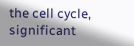the cell cycle, significant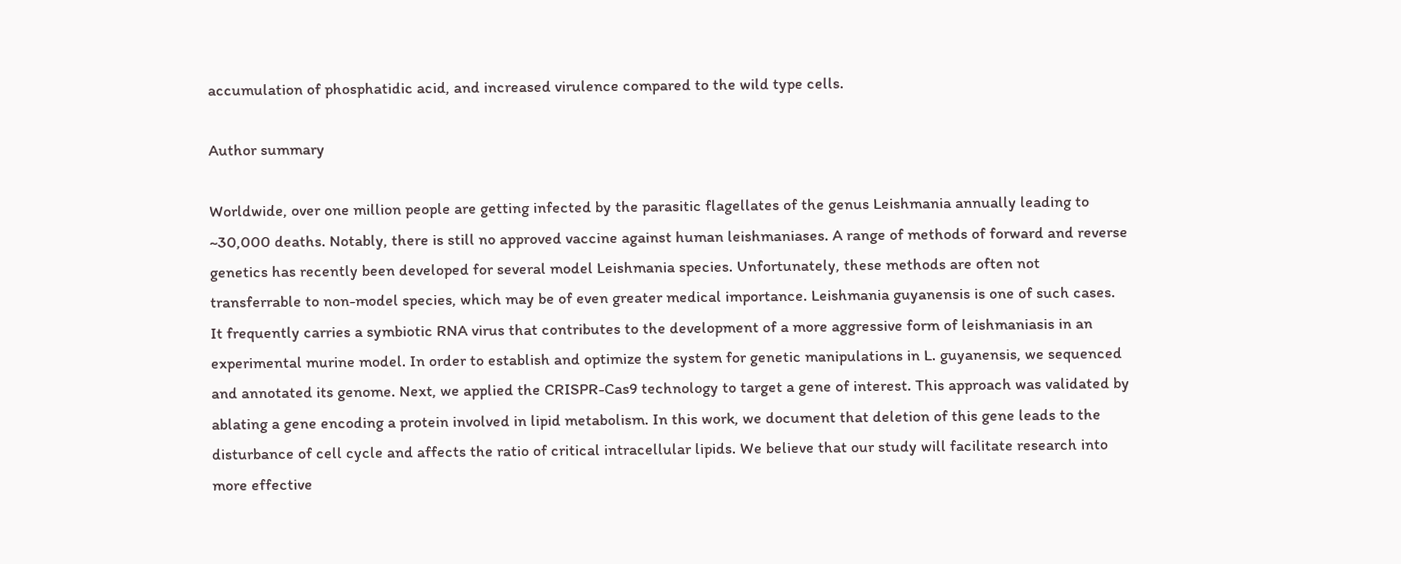accumulation of phosphatidic acid, and increased virulence compared to the wild type cells.

Author summary

Worldwide, over one million people are getting infected by the parasitic flagellates of the genus Leishmania annually leading to ~30,000 deaths. Notably, there is still no approved vaccine against human leishmaniases. A range of methods of forward and reverse genetics has recently been developed for several model Leishmania species. Unfortunately, these methods are often not transferrable to non-model species, which may be of even greater medical importance. Leishmania guyanensis is one of such cases. It frequently carries a symbiotic RNA virus that contributes to the development of a more aggressive form of leishmaniasis in an experimental murine model. In order to establish and optimize the system for genetic manipulations in L. guyanensis, we sequenced and annotated its genome. Next, we applied the CRISPR-Cas9 technology to target a gene of interest. This approach was validated by ablating a gene encoding a protein involved in lipid metabolism. In this work, we document that deletion of this gene leads to the disturbance of cell cycle and affects the ratio of critical intracellular lipids. We believe that our study will facilitate research into more effective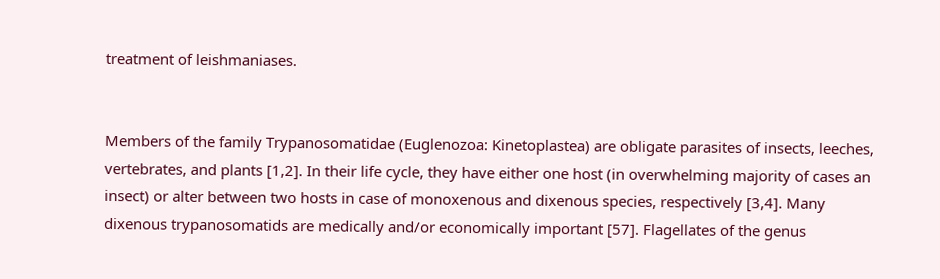treatment of leishmaniases.


Members of the family Trypanosomatidae (Euglenozoa: Kinetoplastea) are obligate parasites of insects, leeches, vertebrates, and plants [1,2]. In their life cycle, they have either one host (in overwhelming majority of cases an insect) or alter between two hosts in case of monoxenous and dixenous species, respectively [3,4]. Many dixenous trypanosomatids are medically and/or economically important [57]. Flagellates of the genus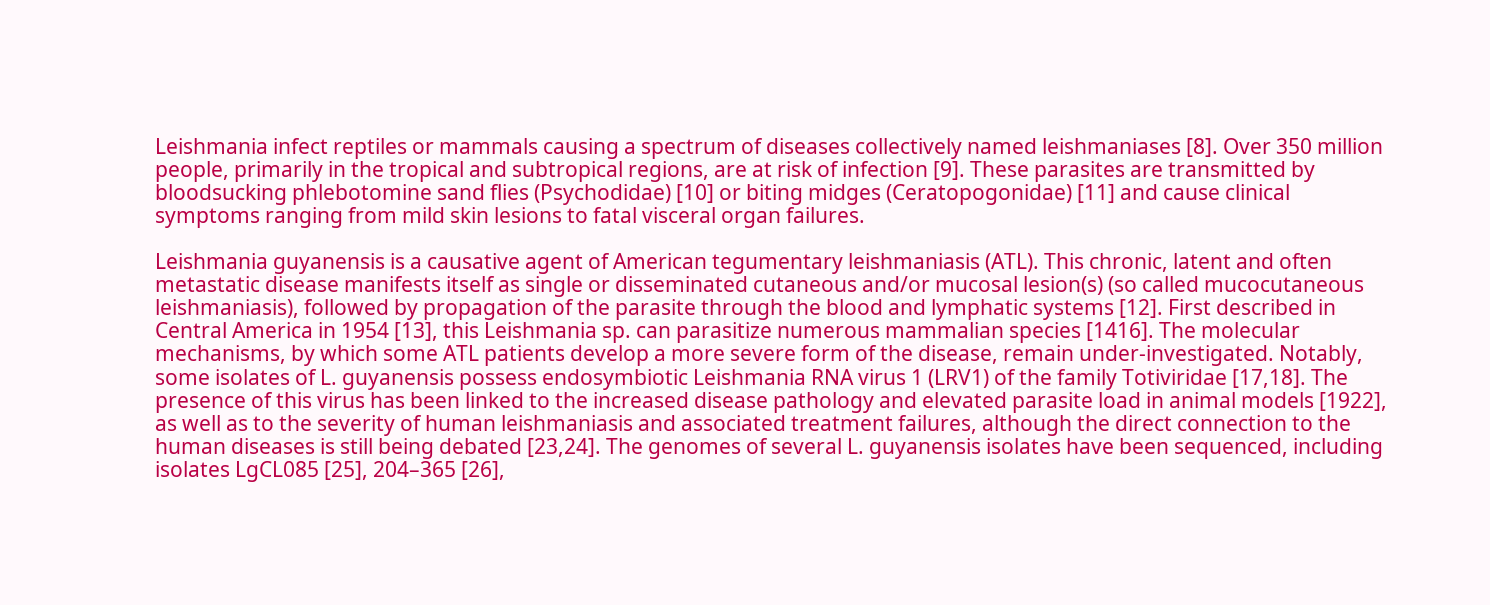Leishmania infect reptiles or mammals causing a spectrum of diseases collectively named leishmaniases [8]. Over 350 million people, primarily in the tropical and subtropical regions, are at risk of infection [9]. These parasites are transmitted by bloodsucking phlebotomine sand flies (Psychodidae) [10] or biting midges (Ceratopogonidae) [11] and cause clinical symptoms ranging from mild skin lesions to fatal visceral organ failures.

Leishmania guyanensis is a causative agent of American tegumentary leishmaniasis (ATL). This chronic, latent and often metastatic disease manifests itself as single or disseminated cutaneous and/or mucosal lesion(s) (so called mucocutaneous leishmaniasis), followed by propagation of the parasite through the blood and lymphatic systems [12]. First described in Central America in 1954 [13], this Leishmania sp. can parasitize numerous mammalian species [1416]. The molecular mechanisms, by which some ATL patients develop a more severe form of the disease, remain under-investigated. Notably, some isolates of L. guyanensis possess endosymbiotic Leishmania RNA virus 1 (LRV1) of the family Totiviridae [17,18]. The presence of this virus has been linked to the increased disease pathology and elevated parasite load in animal models [1922], as well as to the severity of human leishmaniasis and associated treatment failures, although the direct connection to the human diseases is still being debated [23,24]. The genomes of several L. guyanensis isolates have been sequenced, including isolates LgCL085 [25], 204–365 [26],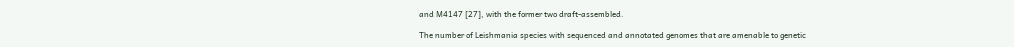and M4147 [27], with the former two draft-assembled.

The number of Leishmania species with sequenced and annotated genomes that are amenable to genetic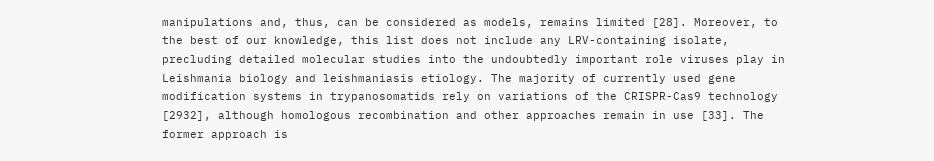manipulations and, thus, can be considered as models, remains limited [28]. Moreover, to the best of our knowledge, this list does not include any LRV-containing isolate, precluding detailed molecular studies into the undoubtedly important role viruses play in Leishmania biology and leishmaniasis etiology. The majority of currently used gene modification systems in trypanosomatids rely on variations of the CRISPR-Cas9 technology [2932], although homologous recombination and other approaches remain in use [33]. The former approach is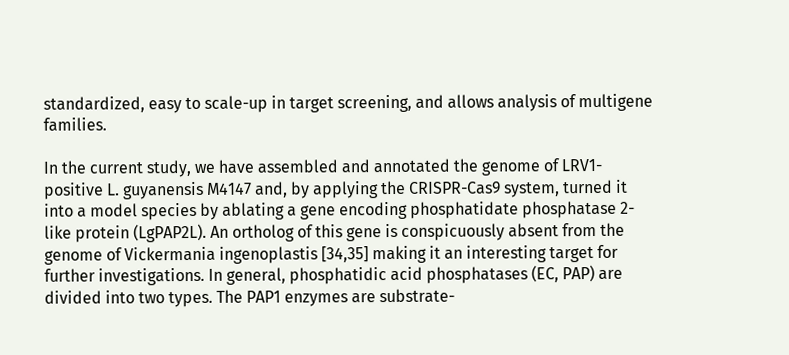standardized, easy to scale-up in target screening, and allows analysis of multigene families.

In the current study, we have assembled and annotated the genome of LRV1-positive L. guyanensis M4147 and, by applying the CRISPR-Cas9 system, turned it into a model species by ablating a gene encoding phosphatidate phosphatase 2-like protein (LgPAP2L). An ortholog of this gene is conspicuously absent from the genome of Vickermania ingenoplastis [34,35] making it an interesting target for further investigations. In general, phosphatidic acid phosphatases (EC, PAP) are divided into two types. The PAP1 enzymes are substrate-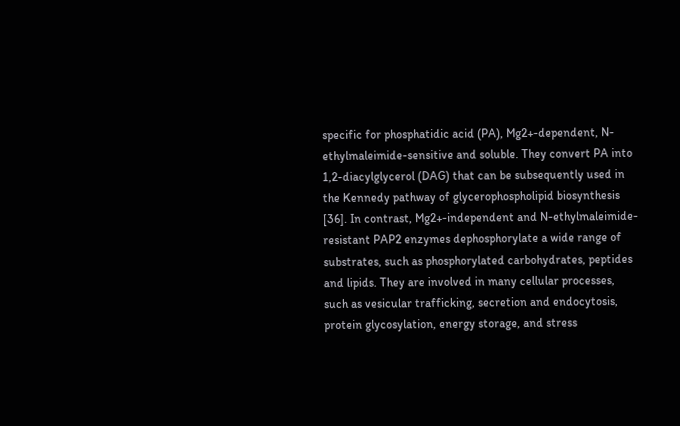specific for phosphatidic acid (PA), Mg2+-dependent, N-ethylmaleimide-sensitive and soluble. They convert PA into 1,2-diacylglycerol (DAG) that can be subsequently used in the Kennedy pathway of glycerophospholipid biosynthesis [36]. In contrast, Mg2+-independent and N-ethylmaleimide-resistant PAP2 enzymes dephosphorylate a wide range of substrates, such as phosphorylated carbohydrates, peptides and lipids. They are involved in many cellular processes, such as vesicular trafficking, secretion and endocytosis, protein glycosylation, energy storage, and stress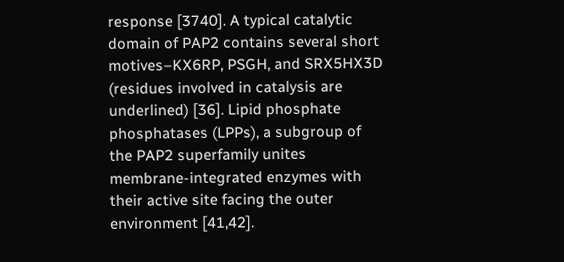response [3740]. A typical catalytic domain of PAP2 contains several short motives–KX6RP, PSGH, and SRX5HX3D (residues involved in catalysis are underlined) [36]. Lipid phosphate phosphatases (LPPs), a subgroup of the PAP2 superfamily unites membrane-integrated enzymes with their active site facing the outer environment [41,42].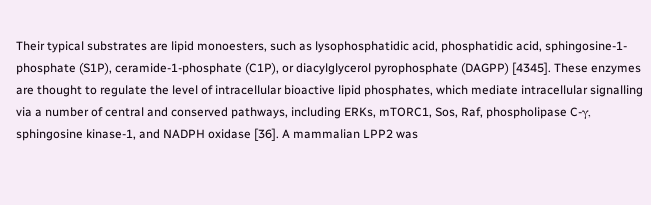Their typical substrates are lipid monoesters, such as lysophosphatidic acid, phosphatidic acid, sphingosine-1-phosphate (S1P), ceramide-1-phosphate (C1P), or diacylglycerol pyrophosphate (DAGPP) [4345]. These enzymes are thought to regulate the level of intracellular bioactive lipid phosphates, which mediate intracellular signalling via a number of central and conserved pathways, including ERKs, mTORC1, Sos, Raf, phospholipase C-γ, sphingosine kinase-1, and NADPH oxidase [36]. A mammalian LPP2 was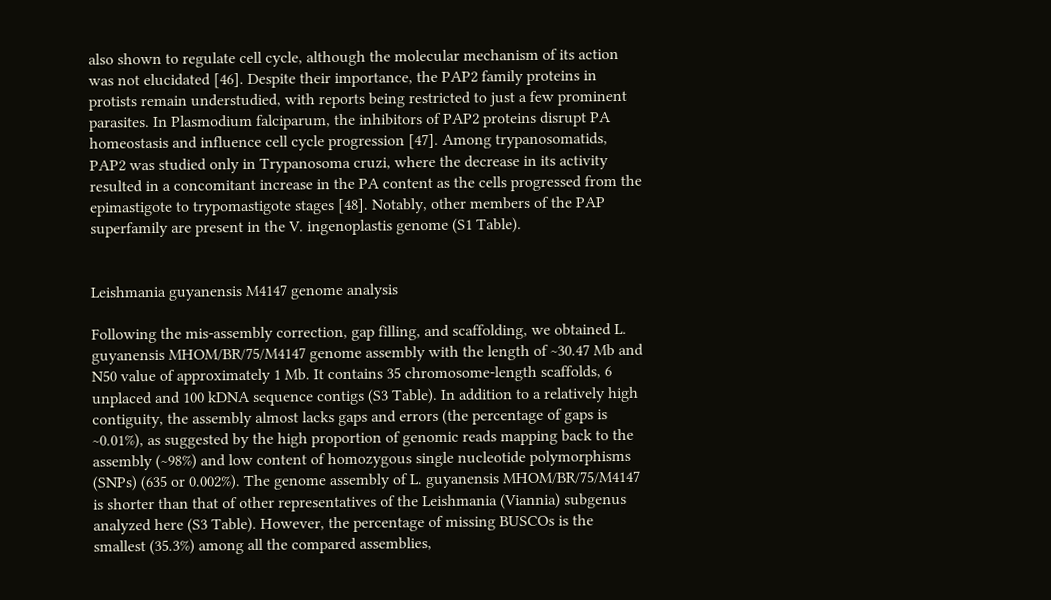also shown to regulate cell cycle, although the molecular mechanism of its action was not elucidated [46]. Despite their importance, the PAP2 family proteins in protists remain understudied, with reports being restricted to just a few prominent parasites. In Plasmodium falciparum, the inhibitors of PAP2 proteins disrupt PA homeostasis and influence cell cycle progression [47]. Among trypanosomatids, PAP2 was studied only in Trypanosoma cruzi, where the decrease in its activity resulted in a concomitant increase in the PA content as the cells progressed from the epimastigote to trypomastigote stages [48]. Notably, other members of the PAP superfamily are present in the V. ingenoplastis genome (S1 Table).


Leishmania guyanensis M4147 genome analysis

Following the mis-assembly correction, gap filling, and scaffolding, we obtained L. guyanensis MHOM/BR/75/M4147 genome assembly with the length of ~30.47 Mb and N50 value of approximately 1 Mb. It contains 35 chromosome-length scaffolds, 6 unplaced and 100 kDNA sequence contigs (S3 Table). In addition to a relatively high contiguity, the assembly almost lacks gaps and errors (the percentage of gaps is ~0.01%), as suggested by the high proportion of genomic reads mapping back to the assembly (~98%) and low content of homozygous single nucleotide polymorphisms (SNPs) (635 or 0.002%). The genome assembly of L. guyanensis MHOM/BR/75/M4147 is shorter than that of other representatives of the Leishmania (Viannia) subgenus analyzed here (S3 Table). However, the percentage of missing BUSCOs is the smallest (35.3%) among all the compared assemblies,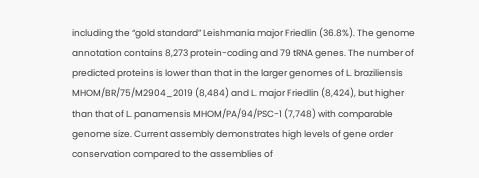including the “gold standard” Leishmania major Friedlin (36.8%). The genome annotation contains 8,273 protein-coding and 79 tRNA genes. The number of predicted proteins is lower than that in the larger genomes of L. braziliensis MHOM/BR/75/M2904_2019 (8,484) and L. major Friedlin (8,424), but higher than that of L. panamensis MHOM/PA/94/PSC-1 (7,748) with comparable genome size. Current assembly demonstrates high levels of gene order conservation compared to the assemblies of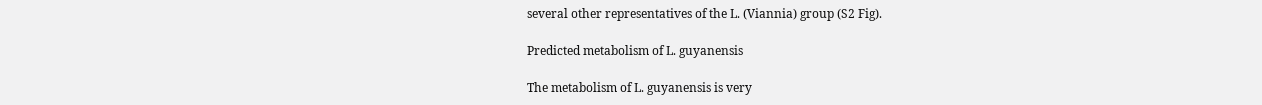several other representatives of the L. (Viannia) group (S2 Fig).

Predicted metabolism of L. guyanensis

The metabolism of L. guyanensis is very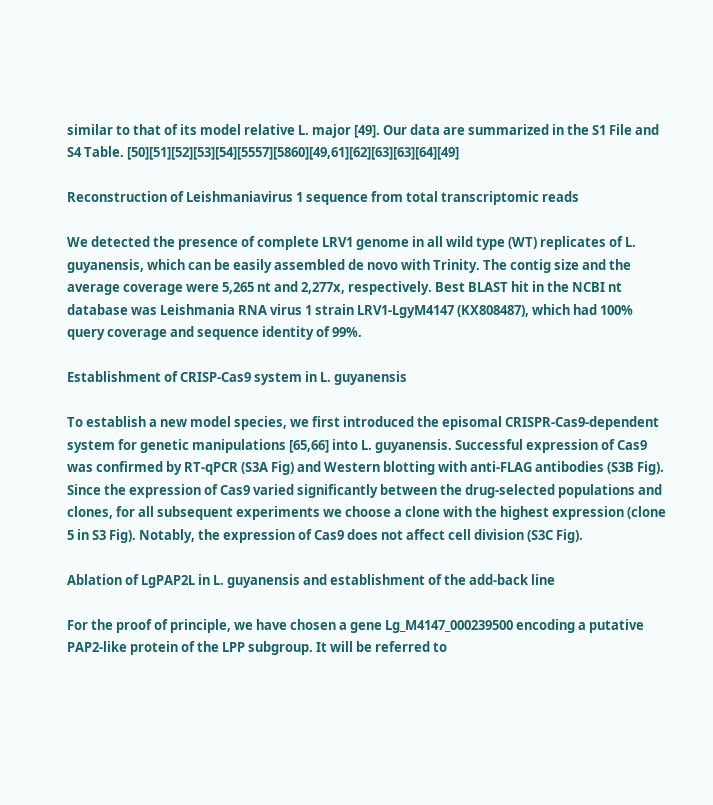similar to that of its model relative L. major [49]. Our data are summarized in the S1 File and S4 Table. [50][51][52][53][54][5557][5860][49,61][62][63][63][64][49]

Reconstruction of Leishmaniavirus 1 sequence from total transcriptomic reads

We detected the presence of complete LRV1 genome in all wild type (WT) replicates of L. guyanensis, which can be easily assembled de novo with Trinity. The contig size and the average coverage were 5,265 nt and 2,277x, respectively. Best BLAST hit in the NCBI nt database was Leishmania RNA virus 1 strain LRV1-LgyM4147 (KX808487), which had 100% query coverage and sequence identity of 99%.

Establishment of CRISP-Cas9 system in L. guyanensis

To establish a new model species, we first introduced the episomal CRISPR-Cas9-dependent system for genetic manipulations [65,66] into L. guyanensis. Successful expression of Cas9 was confirmed by RT-qPCR (S3A Fig) and Western blotting with anti-FLAG antibodies (S3B Fig). Since the expression of Cas9 varied significantly between the drug-selected populations and clones, for all subsequent experiments we choose a clone with the highest expression (clone 5 in S3 Fig). Notably, the expression of Cas9 does not affect cell division (S3C Fig).

Ablation of LgPAP2L in L. guyanensis and establishment of the add-back line

For the proof of principle, we have chosen a gene Lg_M4147_000239500 encoding a putative PAP2-like protein of the LPP subgroup. It will be referred to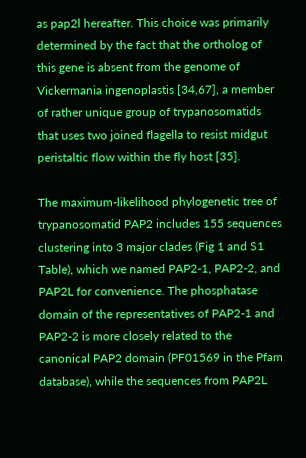as pap2l hereafter. This choice was primarily determined by the fact that the ortholog of this gene is absent from the genome of Vickermania ingenoplastis [34,67], a member of rather unique group of trypanosomatids that uses two joined flagella to resist midgut peristaltic flow within the fly host [35].

The maximum-likelihood phylogenetic tree of trypanosomatid PAP2 includes 155 sequences clustering into 3 major clades (Fig 1 and S1 Table), which we named PAP2-1, PAP2-2, and PAP2L for convenience. The phosphatase domain of the representatives of PAP2-1 and PAP2-2 is more closely related to the canonical PAP2 domain (PF01569 in the Pfam database), while the sequences from PAP2L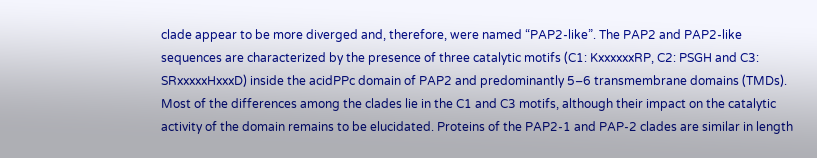clade appear to be more diverged and, therefore, were named “PAP2-like”. The PAP2 and PAP2-like sequences are characterized by the presence of three catalytic motifs (C1: KxxxxxxRP, C2: PSGH and C3: SRxxxxxHxxxD) inside the acidPPc domain of PAP2 and predominantly 5–6 transmembrane domains (TMDs). Most of the differences among the clades lie in the C1 and C3 motifs, although their impact on the catalytic activity of the domain remains to be elucidated. Proteins of the PAP2-1 and PAP-2 clades are similar in length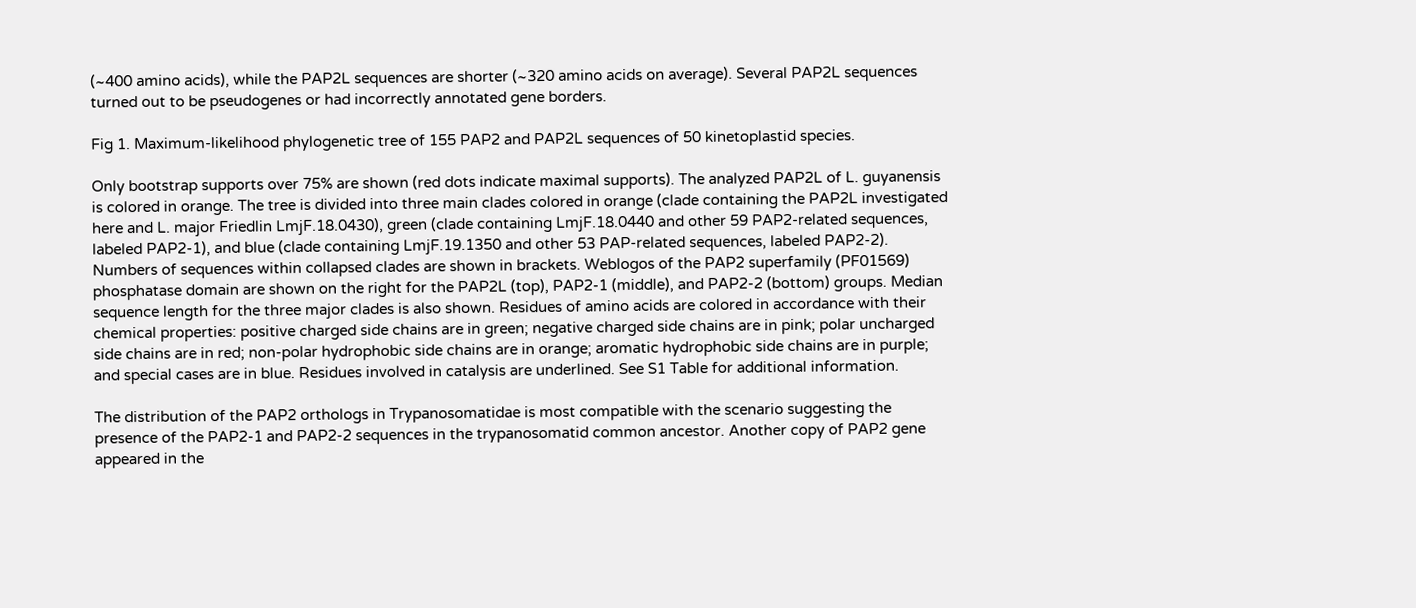(~400 amino acids), while the PAP2L sequences are shorter (~320 amino acids on average). Several PAP2L sequences turned out to be pseudogenes or had incorrectly annotated gene borders.

Fig 1. Maximum-likelihood phylogenetic tree of 155 PAP2 and PAP2L sequences of 50 kinetoplastid species.

Only bootstrap supports over 75% are shown (red dots indicate maximal supports). The analyzed PAP2L of L. guyanensis is colored in orange. The tree is divided into three main clades colored in orange (clade containing the PAP2L investigated here and L. major Friedlin LmjF.18.0430), green (clade containing LmjF.18.0440 and other 59 PAP2-related sequences, labeled PAP2-1), and blue (clade containing LmjF.19.1350 and other 53 PAP-related sequences, labeled PAP2-2). Numbers of sequences within collapsed clades are shown in brackets. Weblogos of the PAP2 superfamily (PF01569) phosphatase domain are shown on the right for the PAP2L (top), PAP2-1 (middle), and PAP2-2 (bottom) groups. Median sequence length for the three major clades is also shown. Residues of amino acids are colored in accordance with their chemical properties: positive charged side chains are in green; negative charged side chains are in pink; polar uncharged side chains are in red; non-polar hydrophobic side chains are in orange; aromatic hydrophobic side chains are in purple; and special cases are in blue. Residues involved in catalysis are underlined. See S1 Table for additional information.

The distribution of the PAP2 orthologs in Trypanosomatidae is most compatible with the scenario suggesting the presence of the PAP2-1 and PAP2-2 sequences in the trypanosomatid common ancestor. Another copy of PAP2 gene appeared in the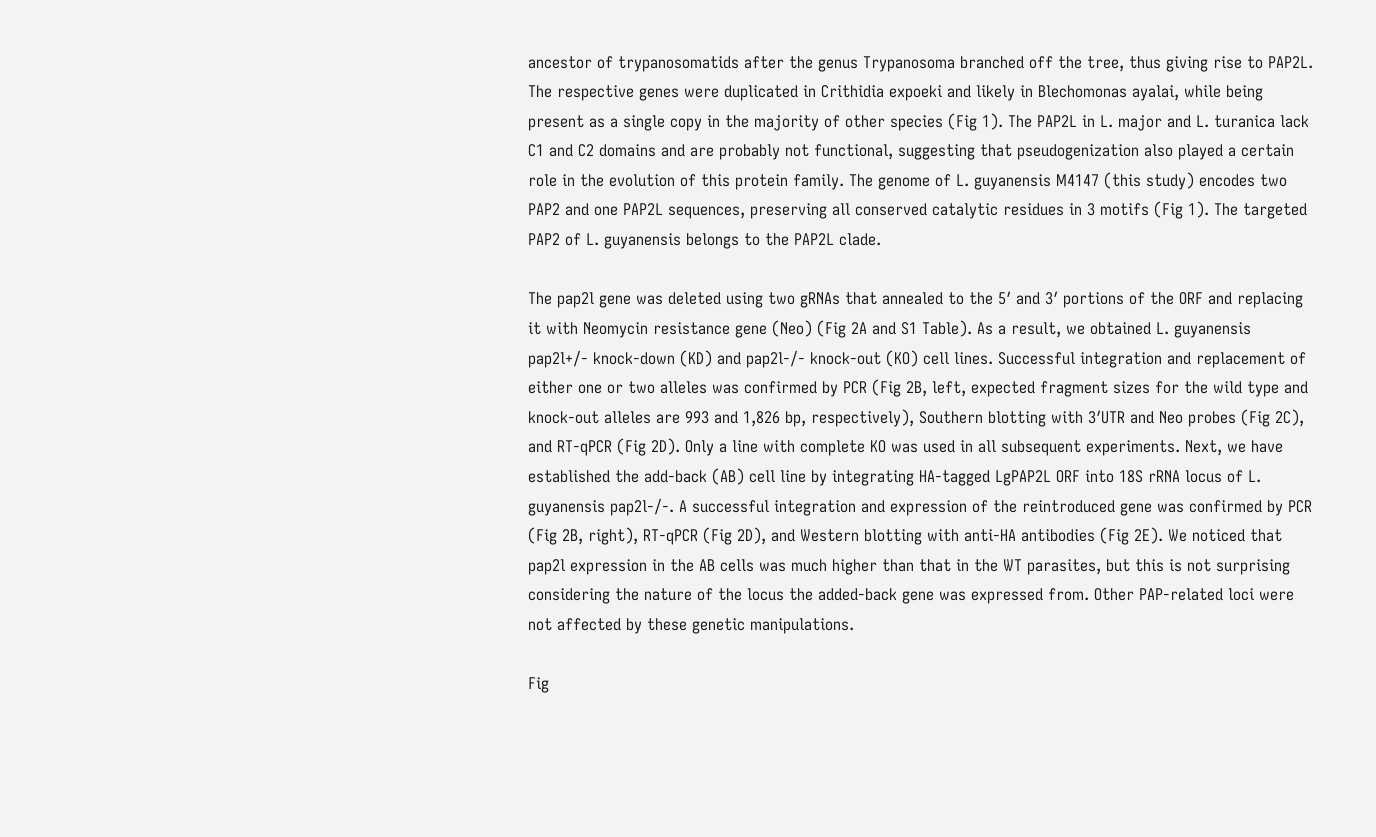ancestor of trypanosomatids after the genus Trypanosoma branched off the tree, thus giving rise to PAP2L. The respective genes were duplicated in Crithidia expoeki and likely in Blechomonas ayalai, while being present as a single copy in the majority of other species (Fig 1). The PAP2L in L. major and L. turanica lack C1 and C2 domains and are probably not functional, suggesting that pseudogenization also played a certain role in the evolution of this protein family. The genome of L. guyanensis M4147 (this study) encodes two PAP2 and one PAP2L sequences, preserving all conserved catalytic residues in 3 motifs (Fig 1). The targeted PAP2 of L. guyanensis belongs to the PAP2L clade.

The pap2l gene was deleted using two gRNAs that annealed to the 5′ and 3′ portions of the ORF and replacing it with Neomycin resistance gene (Neo) (Fig 2A and S1 Table). As a result, we obtained L. guyanensis pap2l+/- knock-down (KD) and pap2l-/- knock-out (KO) cell lines. Successful integration and replacement of either one or two alleles was confirmed by PCR (Fig 2B, left, expected fragment sizes for the wild type and knock-out alleles are 993 and 1,826 bp, respectively), Southern blotting with 3′UTR and Neo probes (Fig 2C), and RT-qPCR (Fig 2D). Only a line with complete KO was used in all subsequent experiments. Next, we have established the add-back (AB) cell line by integrating HA-tagged LgPAP2L ORF into 18S rRNA locus of L. guyanensis pap2l-/-. A successful integration and expression of the reintroduced gene was confirmed by PCR (Fig 2B, right), RT-qPCR (Fig 2D), and Western blotting with anti-HA antibodies (Fig 2E). We noticed that pap2l expression in the AB cells was much higher than that in the WT parasites, but this is not surprising considering the nature of the locus the added-back gene was expressed from. Other PAP-related loci were not affected by these genetic manipulations.

Fig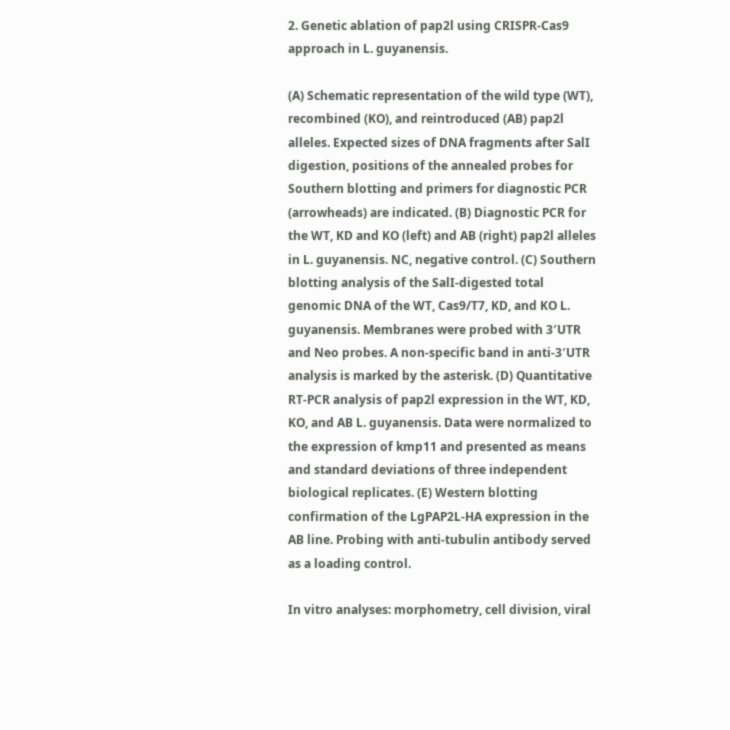2. Genetic ablation of pap2l using CRISPR-Cas9 approach in L. guyanensis.

(A) Schematic representation of the wild type (WT), recombined (KO), and reintroduced (AB) pap2l alleles. Expected sizes of DNA fragments after SalI digestion, positions of the annealed probes for Southern blotting and primers for diagnostic PCR (arrowheads) are indicated. (B) Diagnostic PCR for the WT, KD and KO (left) and AB (right) pap2l alleles in L. guyanensis. NC, negative control. (C) Southern blotting analysis of the SalI-digested total genomic DNA of the WT, Cas9/T7, KD, and KO L. guyanensis. Membranes were probed with 3′UTR and Neo probes. A non-specific band in anti-3′UTR analysis is marked by the asterisk. (D) Quantitative RT-PCR analysis of pap2l expression in the WT, KD, KO, and AB L. guyanensis. Data were normalized to the expression of kmp11 and presented as means and standard deviations of three independent biological replicates. (E) Western blotting confirmation of the LgPAP2L-HA expression in the AB line. Probing with anti-tubulin antibody served as a loading control.

In vitro analyses: morphometry, cell division, viral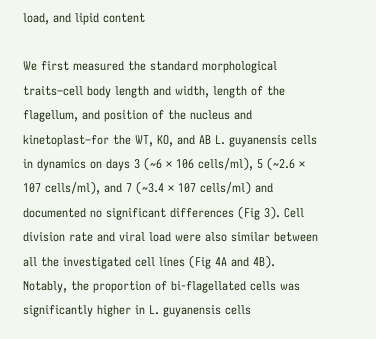load, and lipid content

We first measured the standard morphological traits–cell body length and width, length of the flagellum, and position of the nucleus and kinetoplast–for the WT, KO, and AB L. guyanensis cells in dynamics on days 3 (~6 × 106 cells/ml), 5 (~2.6 × 107 cells/ml), and 7 (~3.4 × 107 cells/ml) and documented no significant differences (Fig 3). Cell division rate and viral load were also similar between all the investigated cell lines (Fig 4A and 4B). Notably, the proportion of bi-flagellated cells was significantly higher in L. guyanensis cells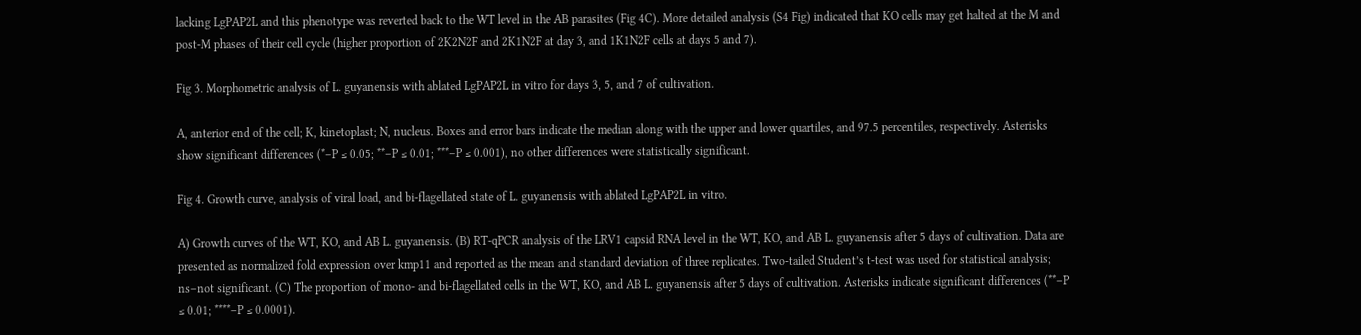lacking LgPAP2L and this phenotype was reverted back to the WT level in the AB parasites (Fig 4C). More detailed analysis (S4 Fig) indicated that KO cells may get halted at the M and post-M phases of their cell cycle (higher proportion of 2K2N2F and 2K1N2F at day 3, and 1K1N2F cells at days 5 and 7).

Fig 3. Morphometric analysis of L. guyanensis with ablated LgPAP2L in vitro for days 3, 5, and 7 of cultivation.

A, anterior end of the cell; K, kinetoplast; N, nucleus. Boxes and error bars indicate the median along with the upper and lower quartiles, and 97.5 percentiles, respectively. Asterisks show significant differences (*–P ≤ 0.05; **–P ≤ 0.01; ***–P ≤ 0.001), no other differences were statistically significant.

Fig 4. Growth curve, analysis of viral load, and bi-flagellated state of L. guyanensis with ablated LgPAP2L in vitro.

A) Growth curves of the WT, KO, and AB L. guyanensis. (B) RT-qPCR analysis of the LRV1 capsid RNA level in the WT, KO, and AB L. guyanensis after 5 days of cultivation. Data are presented as normalized fold expression over kmp11 and reported as the mean and standard deviation of three replicates. Two-tailed Student’s t-test was used for statistical analysis; ns–not significant. (C) The proportion of mono- and bi-flagellated cells in the WT, KO, and AB L. guyanensis after 5 days of cultivation. Asterisks indicate significant differences (**–P ≤ 0.01; ****–P ≤ 0.0001).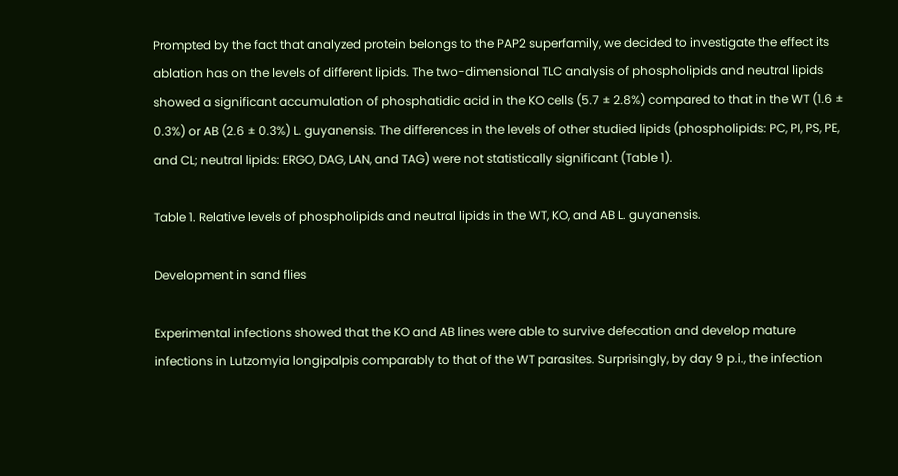Prompted by the fact that analyzed protein belongs to the PAP2 superfamily, we decided to investigate the effect its ablation has on the levels of different lipids. The two-dimensional TLC analysis of phospholipids and neutral lipids showed a significant accumulation of phosphatidic acid in the KO cells (5.7 ± 2.8%) compared to that in the WT (1.6 ± 0.3%) or AB (2.6 ± 0.3%) L. guyanensis. The differences in the levels of other studied lipids (phospholipids: PC, PI, PS, PE, and CL; neutral lipids: ERGO, DAG, LAN, and TAG) were not statistically significant (Table 1).

Table 1. Relative levels of phospholipids and neutral lipids in the WT, KO, and AB L. guyanensis.

Development in sand flies

Experimental infections showed that the KO and AB lines were able to survive defecation and develop mature infections in Lutzomyia longipalpis comparably to that of the WT parasites. Surprisingly, by day 9 p.i., the infection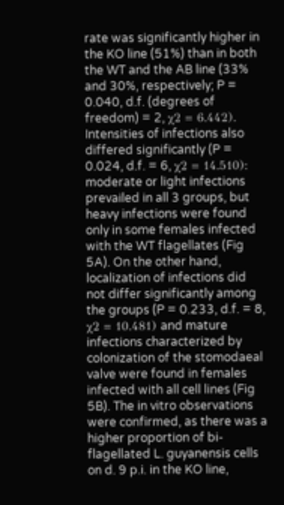rate was significantly higher in the KO line (51%) than in both the WT and the AB line (33% and 30%, respectively; P = 0.040, d.f. (degrees of freedom) = 2, χ2 = 6.442). Intensities of infections also differed significantly (P = 0.024, d.f. = 6, χ2 = 14.510): moderate or light infections prevailed in all 3 groups, but heavy infections were found only in some females infected with the WT flagellates (Fig 5A). On the other hand, localization of infections did not differ significantly among the groups (P = 0.233, d.f. = 8, χ2 = 10.481) and mature infections characterized by colonization of the stomodaeal valve were found in females infected with all cell lines (Fig 5B). The in vitro observations were confirmed, as there was a higher proportion of bi-flagellated L. guyanensis cells on d. 9 p.i. in the KO line,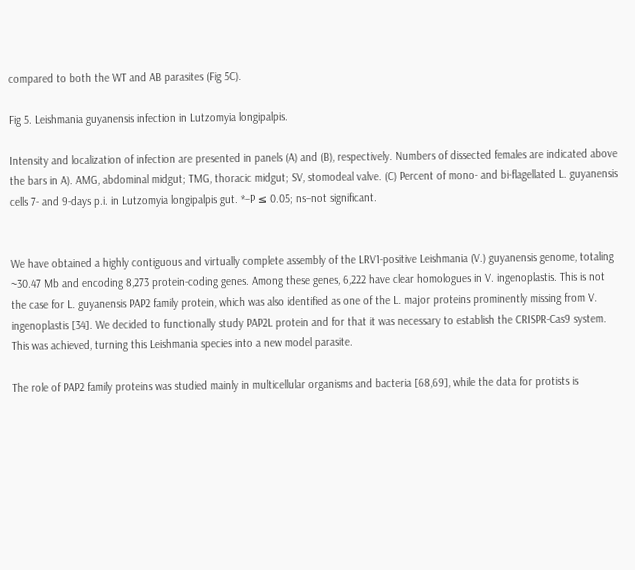compared to both the WT and AB parasites (Fig 5C).

Fig 5. Leishmania guyanensis infection in Lutzomyia longipalpis.

Intensity and localization of infection are presented in panels (A) and (B), respectively. Numbers of dissected females are indicated above the bars in A). AMG, abdominal midgut; TMG, thoracic midgut; SV, stomodeal valve. (C) Percent of mono- and bi-flagellated L. guyanensis cells 7- and 9-days p.i. in Lutzomyia longipalpis gut. *–P ≤ 0.05; ns–not significant.


We have obtained a highly contiguous and virtually complete assembly of the LRV1-positive Leishmania (V.) guyanensis genome, totaling ~30.47 Mb and encoding 8,273 protein-coding genes. Among these genes, 6,222 have clear homologues in V. ingenoplastis. This is not the case for L. guyanensis PAP2 family protein, which was also identified as one of the L. major proteins prominently missing from V. ingenoplastis [34]. We decided to functionally study PAP2L protein and for that it was necessary to establish the CRISPR-Cas9 system. This was achieved, turning this Leishmania species into a new model parasite.

The role of PAP2 family proteins was studied mainly in multicellular organisms and bacteria [68,69], while the data for protists is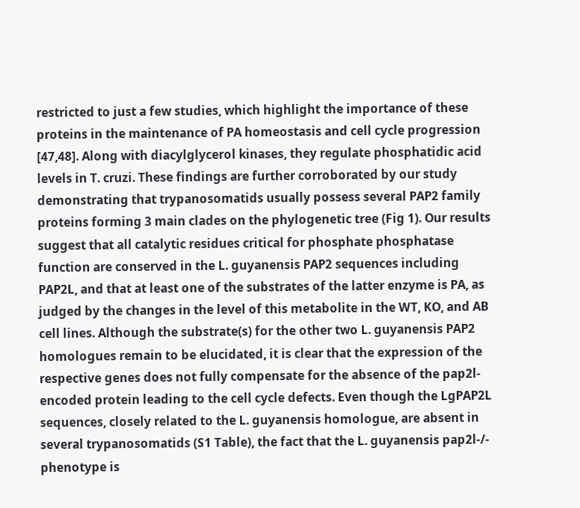restricted to just a few studies, which highlight the importance of these proteins in the maintenance of PA homeostasis and cell cycle progression [47,48]. Along with diacylglycerol kinases, they regulate phosphatidic acid levels in T. cruzi. These findings are further corroborated by our study demonstrating that trypanosomatids usually possess several PAP2 family proteins forming 3 main clades on the phylogenetic tree (Fig 1). Our results suggest that all catalytic residues critical for phosphate phosphatase function are conserved in the L. guyanensis PAP2 sequences including PAP2L, and that at least one of the substrates of the latter enzyme is PA, as judged by the changes in the level of this metabolite in the WT, KO, and AB cell lines. Although the substrate(s) for the other two L. guyanensis PAP2 homologues remain to be elucidated, it is clear that the expression of the respective genes does not fully compensate for the absence of the pap2l-encoded protein leading to the cell cycle defects. Even though the LgPAP2L sequences, closely related to the L. guyanensis homologue, are absent in several trypanosomatids (S1 Table), the fact that the L. guyanensis pap2l-/- phenotype is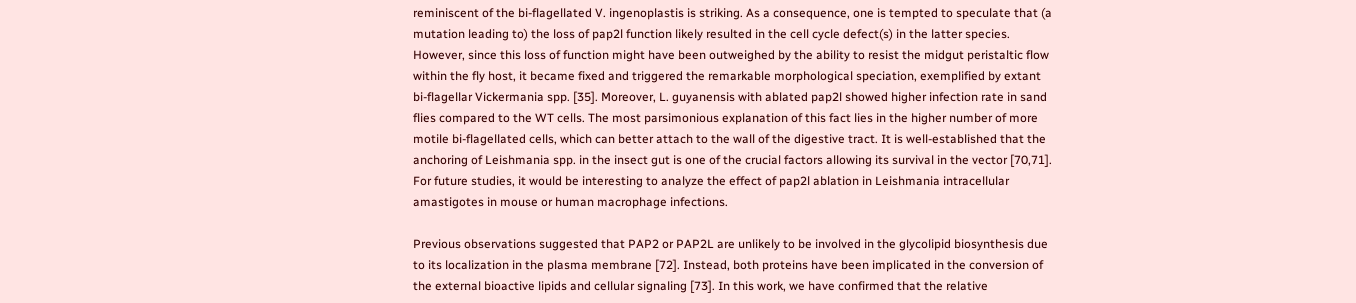reminiscent of the bi-flagellated V. ingenoplastis is striking. As a consequence, one is tempted to speculate that (a mutation leading to) the loss of pap2l function likely resulted in the cell cycle defect(s) in the latter species. However, since this loss of function might have been outweighed by the ability to resist the midgut peristaltic flow within the fly host, it became fixed and triggered the remarkable morphological speciation, exemplified by extant bi-flagellar Vickermania spp. [35]. Moreover, L. guyanensis with ablated pap2l showed higher infection rate in sand flies compared to the WT cells. The most parsimonious explanation of this fact lies in the higher number of more motile bi-flagellated cells, which can better attach to the wall of the digestive tract. It is well-established that the anchoring of Leishmania spp. in the insect gut is one of the crucial factors allowing its survival in the vector [70,71]. For future studies, it would be interesting to analyze the effect of pap2l ablation in Leishmania intracellular amastigotes in mouse or human macrophage infections.

Previous observations suggested that PAP2 or PAP2L are unlikely to be involved in the glycolipid biosynthesis due to its localization in the plasma membrane [72]. Instead, both proteins have been implicated in the conversion of the external bioactive lipids and cellular signaling [73]. In this work, we have confirmed that the relative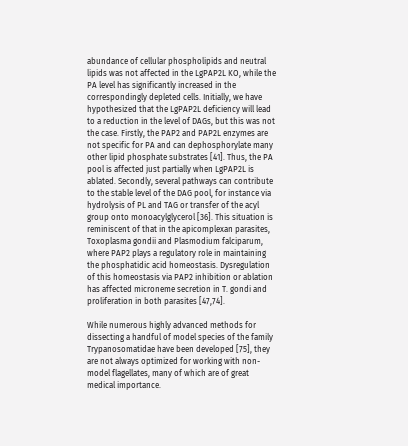abundance of cellular phospholipids and neutral lipids was not affected in the LgPAP2L KO, while the PA level has significantly increased in the correspondingly depleted cells. Initially, we have hypothesized that the LgPAP2L deficiency will lead to a reduction in the level of DAGs, but this was not the case. Firstly, the PAP2 and PAP2L enzymes are not specific for PA and can dephosphorylate many other lipid phosphate substrates [41]. Thus, the PA pool is affected just partially when LgPAP2L is ablated. Secondly, several pathways can contribute to the stable level of the DAG pool, for instance via hydrolysis of PL and TAG or transfer of the acyl group onto monoacylglycerol [36]. This situation is reminiscent of that in the apicomplexan parasites, Toxoplasma gondii and Plasmodium falciparum, where PAP2 plays a regulatory role in maintaining the phosphatidic acid homeostasis. Dysregulation of this homeostasis via PAP2 inhibition or ablation has affected microneme secretion in T. gondi and proliferation in both parasites [47,74].

While numerous highly advanced methods for dissecting a handful of model species of the family Trypanosomatidae have been developed [75], they are not always optimized for working with non-model flagellates, many of which are of great medical importance.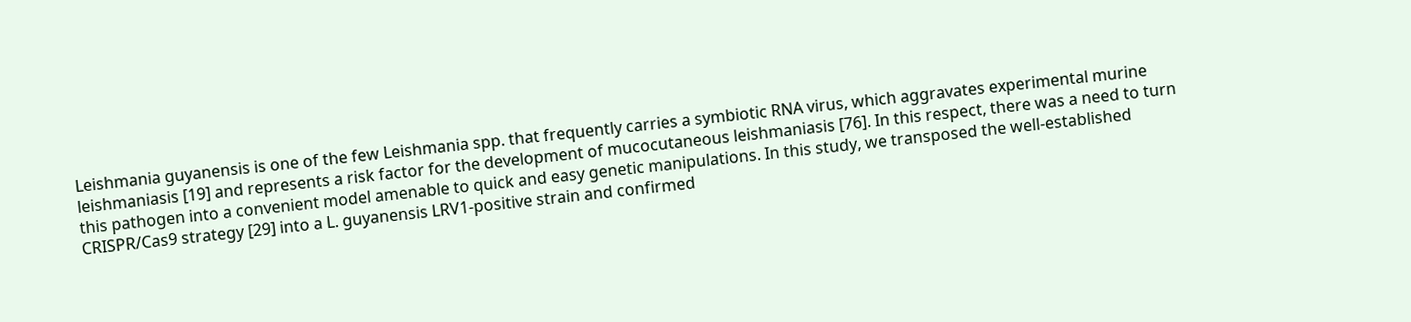Leishmania guyanensis is one of the few Leishmania spp. that frequently carries a symbiotic RNA virus, which aggravates experimental murine leishmaniasis [19] and represents a risk factor for the development of mucocutaneous leishmaniasis [76]. In this respect, there was a need to turn this pathogen into a convenient model amenable to quick and easy genetic manipulations. In this study, we transposed the well-established CRISPR/Cas9 strategy [29] into a L. guyanensis LRV1-positive strain and confirmed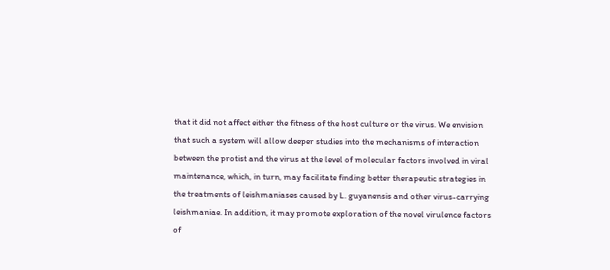that it did not affect either the fitness of the host culture or the virus. We envision that such a system will allow deeper studies into the mechanisms of interaction between the protist and the virus at the level of molecular factors involved in viral maintenance, which, in turn, may facilitate finding better therapeutic strategies in the treatments of leishmaniases caused by L. guyanensis and other virus-carrying leishmaniae. In addition, it may promote exploration of the novel virulence factors of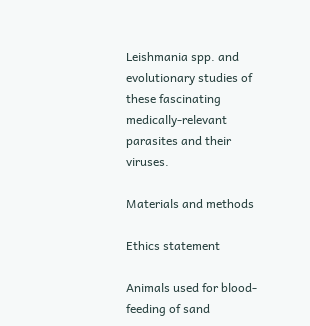Leishmania spp. and evolutionary studies of these fascinating medically-relevant parasites and their viruses.

Materials and methods

Ethics statement

Animals used for blood-feeding of sand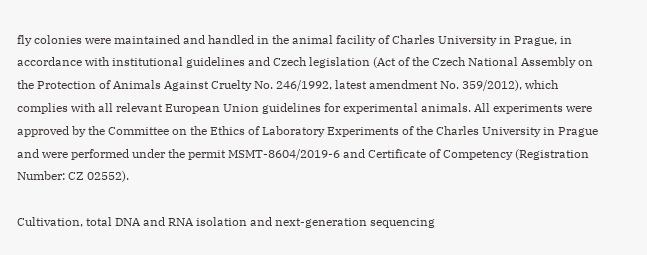fly colonies were maintained and handled in the animal facility of Charles University in Prague, in accordance with institutional guidelines and Czech legislation (Act of the Czech National Assembly on the Protection of Animals Against Cruelty No. 246/1992, latest amendment No. 359/2012), which complies with all relevant European Union guidelines for experimental animals. All experiments were approved by the Committee on the Ethics of Laboratory Experiments of the Charles University in Prague and were performed under the permit MSMT-8604/2019-6 and Certificate of Competency (Registration Number: CZ 02552).

Cultivation, total DNA and RNA isolation and next-generation sequencing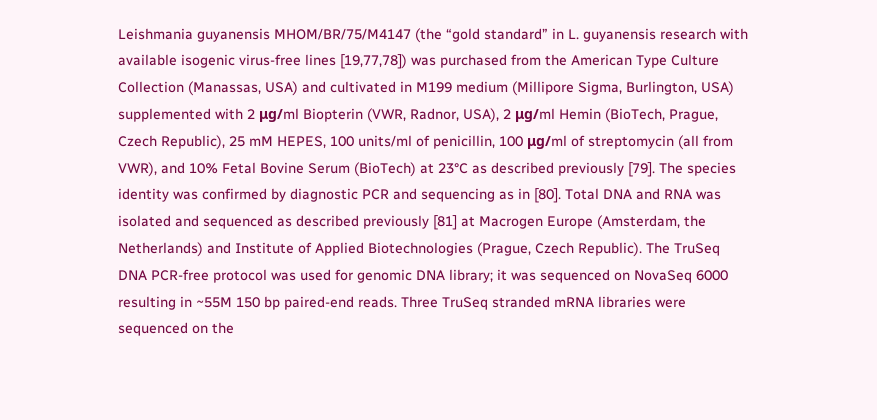Leishmania guyanensis MHOM/BR/75/M4147 (the “gold standard” in L. guyanensis research with available isogenic virus-free lines [19,77,78]) was purchased from the American Type Culture Collection (Manassas, USA) and cultivated in M199 medium (Millipore Sigma, Burlington, USA) supplemented with 2 μg/ml Biopterin (VWR, Radnor, USA), 2 μg/ml Hemin (BioTech, Prague, Czech Republic), 25 mM HEPES, 100 units/ml of penicillin, 100 μg/ml of streptomycin (all from VWR), and 10% Fetal Bovine Serum (BioTech) at 23°C as described previously [79]. The species identity was confirmed by diagnostic PCR and sequencing as in [80]. Total DNA and RNA was isolated and sequenced as described previously [81] at Macrogen Europe (Amsterdam, the Netherlands) and Institute of Applied Biotechnologies (Prague, Czech Republic). The TruSeq DNA PCR-free protocol was used for genomic DNA library; it was sequenced on NovaSeq 6000 resulting in ~55M 150 bp paired-end reads. Three TruSeq stranded mRNA libraries were sequenced on the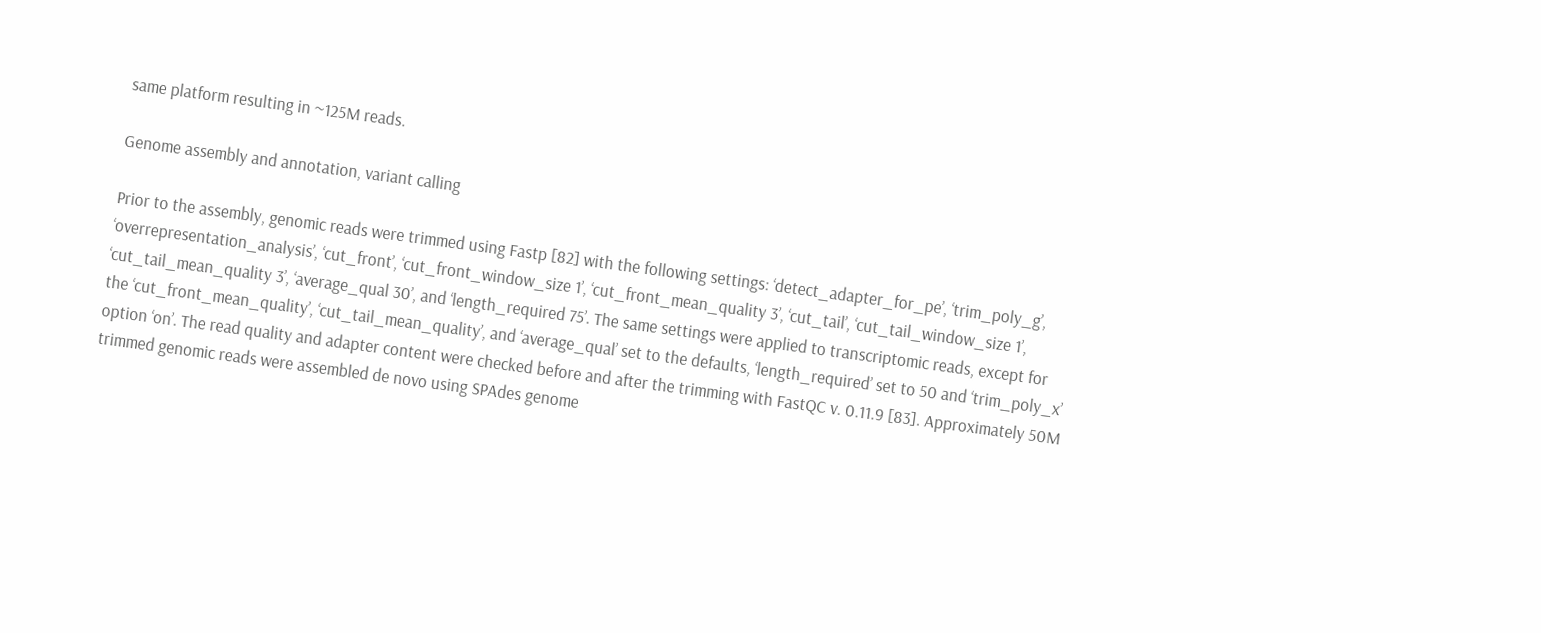same platform resulting in ~125M reads.

Genome assembly and annotation, variant calling

Prior to the assembly, genomic reads were trimmed using Fastp [82] with the following settings: ‘detect_adapter_for_pe’, ‘trim_poly_g’, ‘overrepresentation_analysis’, ‘cut_front’, ‘cut_front_window_size 1’, ‘cut_front_mean_quality 3’, ‘cut_tail’, ‘cut_tail_window_size 1’, ‘cut_tail_mean_quality 3’, ‘average_qual 30’, and ‘length_required 75’. The same settings were applied to transcriptomic reads, except for the ‘cut_front_mean_quality’, ‘cut_tail_mean_quality’, and ‘average_qual’ set to the defaults, ‘length_required’ set to 50 and ‘trim_poly_x’ option ‘on’. The read quality and adapter content were checked before and after the trimming with FastQC v. 0.11.9 [83]. Approximately 50M trimmed genomic reads were assembled de novo using SPAdes genome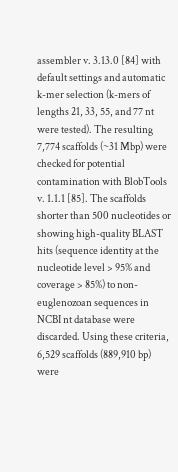assembler v. 3.13.0 [84] with default settings and automatic k-mer selection (k-mers of lengths 21, 33, 55, and 77 nt were tested). The resulting 7,774 scaffolds (~31 Mbp) were checked for potential contamination with BlobTools v. 1.1.1 [85]. The scaffolds shorter than 500 nucleotides or showing high-quality BLAST hits (sequence identity at the nucleotide level > 95% and coverage > 85%) to non-euglenozoan sequences in NCBI nt database were discarded. Using these criteria, 6,529 scaffolds (889,910 bp) were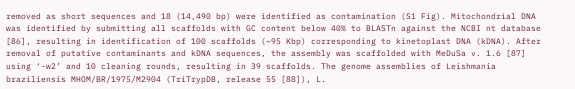removed as short sequences and 18 (14,490 bp) were identified as contamination (S1 Fig). Mitochondrial DNA was identified by submitting all scaffolds with GC content below 40% to BLASTn against the NCBI nt database [86], resulting in identification of 100 scaffolds (~95 Kbp) corresponding to kinetoplast DNA (kDNA). After removal of putative contaminants and kDNA sequences, the assembly was scaffolded with MeDuSa v. 1.6 [87] using ‘-w2’ and 10 cleaning rounds, resulting in 39 scaffolds. The genome assemblies of Leishmania braziliensis MHOM/BR/1975/M2904 (TriTrypDB, release 55 [88]), L.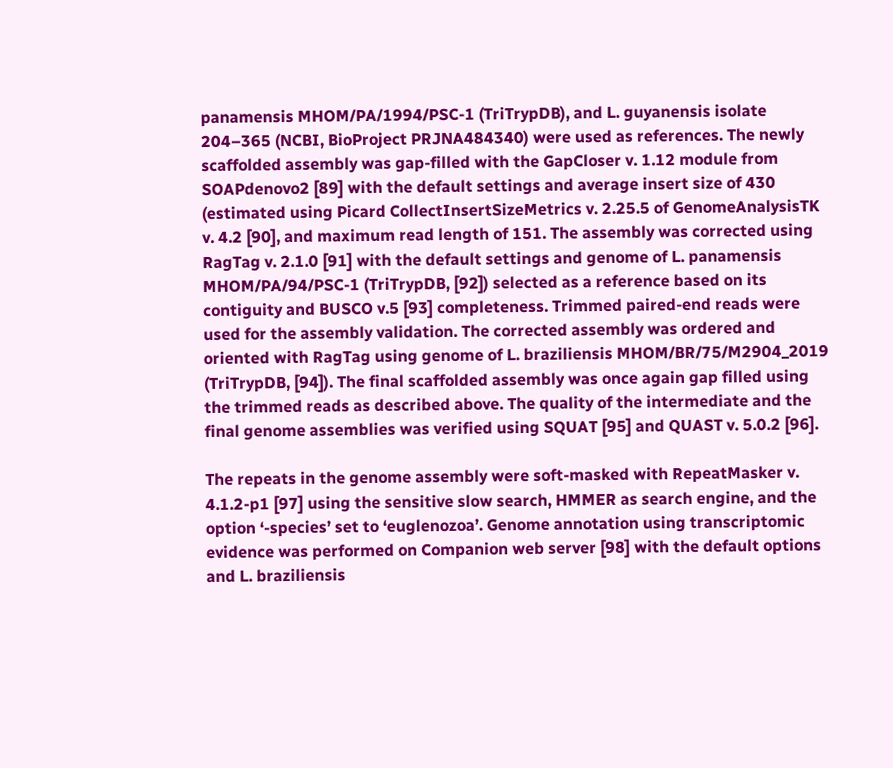panamensis MHOM/PA/1994/PSC-1 (TriTrypDB), and L. guyanensis isolate 204–365 (NCBI, BioProject PRJNA484340) were used as references. The newly scaffolded assembly was gap-filled with the GapCloser v. 1.12 module from SOAPdenovo2 [89] with the default settings and average insert size of 430 (estimated using Picard CollectInsertSizeMetrics v. 2.25.5 of GenomeAnalysisTK v. 4.2 [90], and maximum read length of 151. The assembly was corrected using RagTag v. 2.1.0 [91] with the default settings and genome of L. panamensis MHOM/PA/94/PSC-1 (TriTrypDB, [92]) selected as a reference based on its contiguity and BUSCO v.5 [93] completeness. Trimmed paired-end reads were used for the assembly validation. The corrected assembly was ordered and oriented with RagTag using genome of L. braziliensis MHOM/BR/75/M2904_2019 (TriTrypDB, [94]). The final scaffolded assembly was once again gap filled using the trimmed reads as described above. The quality of the intermediate and the final genome assemblies was verified using SQUAT [95] and QUAST v. 5.0.2 [96].

The repeats in the genome assembly were soft-masked with RepeatMasker v. 4.1.2-p1 [97] using the sensitive slow search, HMMER as search engine, and the option ‘-species’ set to ‘euglenozoa’. Genome annotation using transcriptomic evidence was performed on Companion web server [98] with the default options and L. braziliensis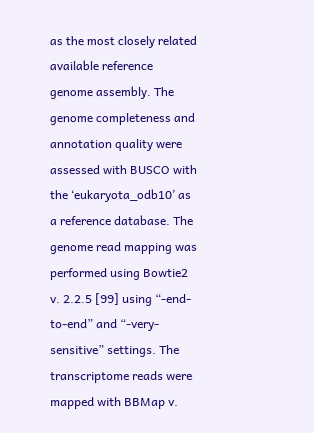as the most closely related available reference genome assembly. The genome completeness and annotation quality were assessed with BUSCO with the ‘eukaryota_odb10’ as a reference database. The genome read mapping was performed using Bowtie2 v. 2.2.5 [99] using “-end-to-end” and “-very-sensitive” settings. The transcriptome reads were mapped with BBMap v.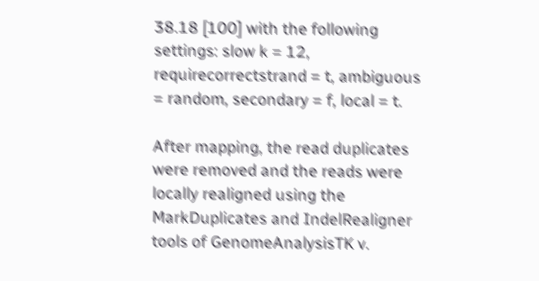38.18 [100] with the following settings: slow k = 12, requirecorrectstrand = t, ambiguous = random, secondary = f, local = t.

After mapping, the read duplicates were removed and the reads were locally realigned using the MarkDuplicates and IndelRealigner tools of GenomeAnalysisTK v.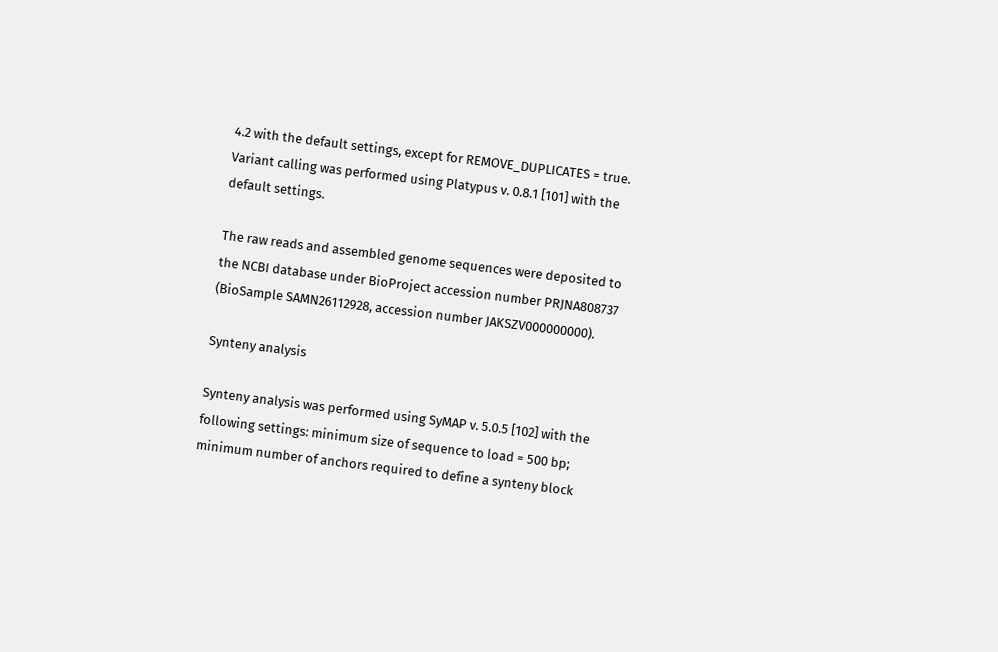4.2 with the default settings, except for REMOVE_DUPLICATES = true. Variant calling was performed using Platypus v. 0.8.1 [101] with the default settings.

The raw reads and assembled genome sequences were deposited to the NCBI database under BioProject accession number PRJNA808737 (BioSample SAMN26112928, accession number JAKSZV000000000).

Synteny analysis

Synteny analysis was performed using SyMAP v. 5.0.5 [102] with the following settings: minimum size of sequence to load = 500 bp; minimum number of anchors required to define a synteny block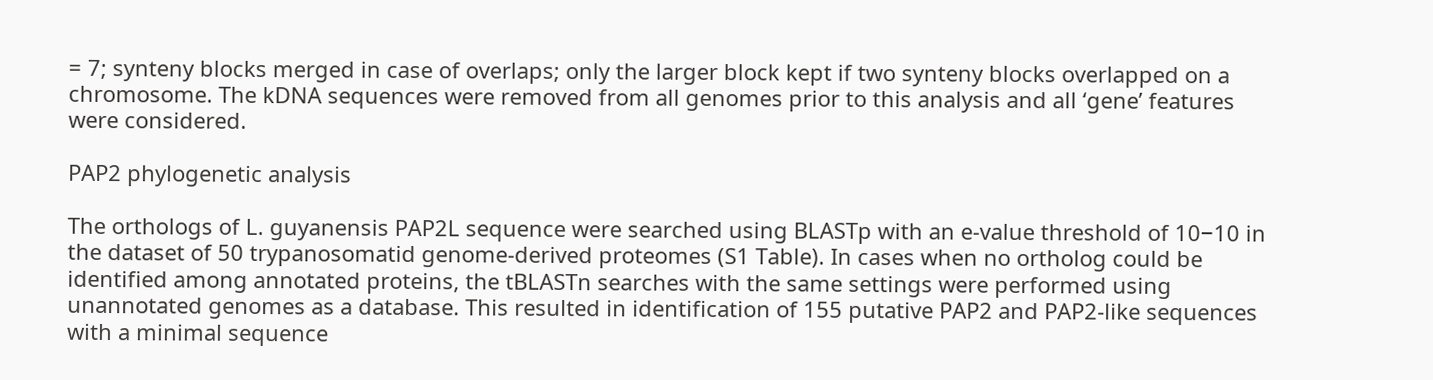= 7; synteny blocks merged in case of overlaps; only the larger block kept if two synteny blocks overlapped on a chromosome. The kDNA sequences were removed from all genomes prior to this analysis and all ‘gene’ features were considered.

PAP2 phylogenetic analysis

The orthologs of L. guyanensis PAP2L sequence were searched using BLASTp with an e-value threshold of 10−10 in the dataset of 50 trypanosomatid genome-derived proteomes (S1 Table). In cases when no ortholog could be identified among annotated proteins, the tBLASTn searches with the same settings were performed using unannotated genomes as a database. This resulted in identification of 155 putative PAP2 and PAP2-like sequences with a minimal sequence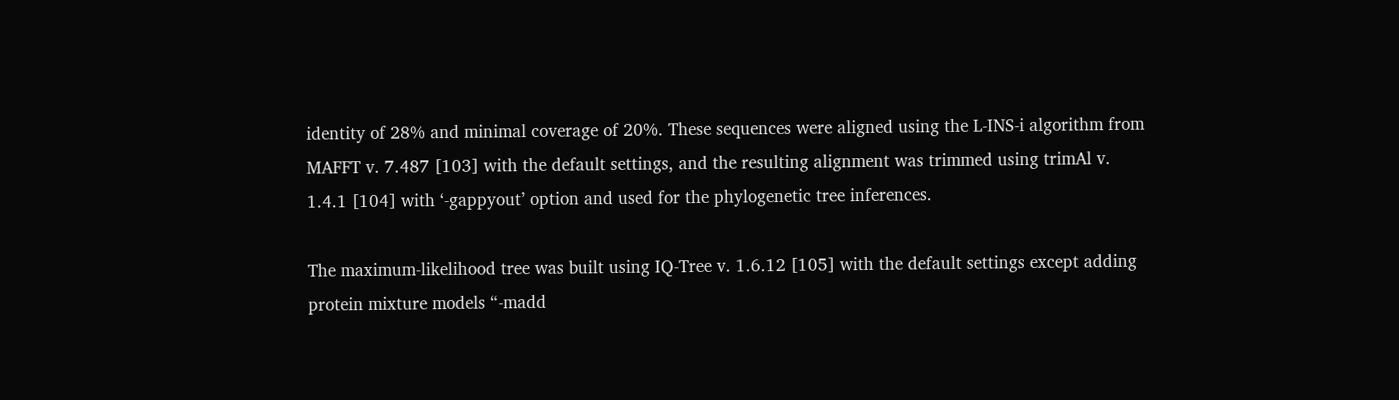identity of 28% and minimal coverage of 20%. These sequences were aligned using the L-INS-i algorithm from MAFFT v. 7.487 [103] with the default settings, and the resulting alignment was trimmed using trimAl v. 1.4.1 [104] with ‘-gappyout’ option and used for the phylogenetic tree inferences.

The maximum-likelihood tree was built using IQ-Tree v. 1.6.12 [105] with the default settings except adding protein mixture models “-madd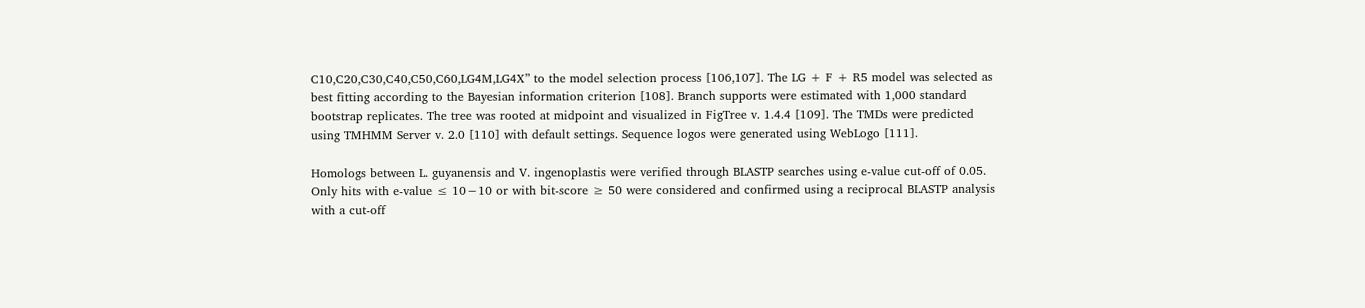C10,C20,C30,C40,C50,C60,LG4M,LG4X” to the model selection process [106,107]. The LG + F + R5 model was selected as best fitting according to the Bayesian information criterion [108]. Branch supports were estimated with 1,000 standard bootstrap replicates. The tree was rooted at midpoint and visualized in FigTree v. 1.4.4 [109]. The TMDs were predicted using TMHMM Server v. 2.0 [110] with default settings. Sequence logos were generated using WebLogo [111].

Homologs between L. guyanensis and V. ingenoplastis were verified through BLASTP searches using e-value cut-off of 0.05. Only hits with e-value ≤ 10−10 or with bit-score ≥ 50 were considered and confirmed using a reciprocal BLASTP analysis with a cut-off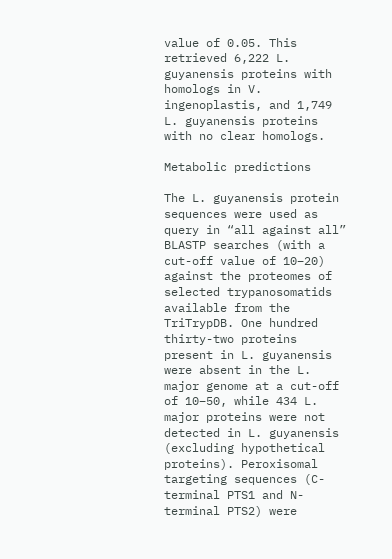value of 0.05. This retrieved 6,222 L. guyanensis proteins with homologs in V. ingenoplastis, and 1,749 L. guyanensis proteins with no clear homologs.

Metabolic predictions

The L. guyanensis protein sequences were used as query in “all against all” BLASTP searches (with a cut-off value of 10−20) against the proteomes of selected trypanosomatids available from the TriTrypDB. One hundred thirty-two proteins present in L. guyanensis were absent in the L. major genome at a cut-off of 10−50, while 434 L. major proteins were not detected in L. guyanensis (excluding hypothetical proteins). Peroxisomal targeting sequences (C-terminal PTS1 and N-terminal PTS2) were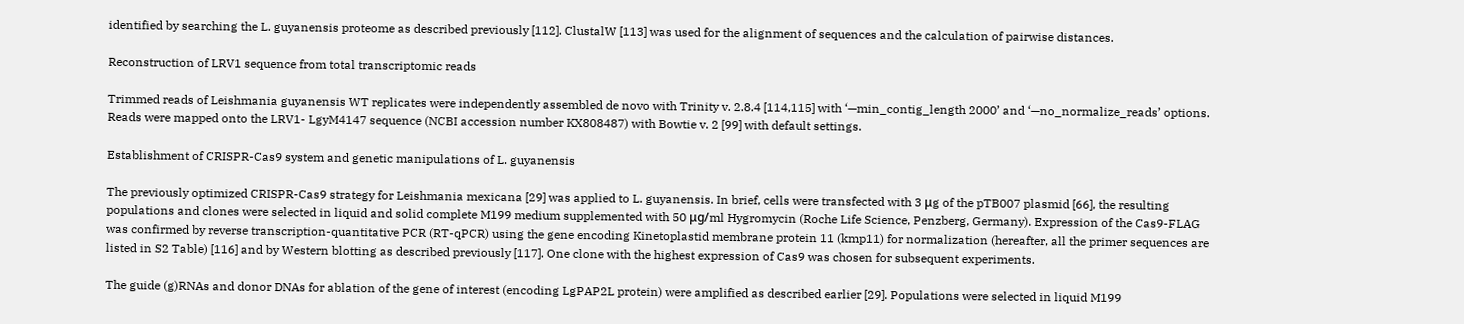identified by searching the L. guyanensis proteome as described previously [112]. ClustalW [113] was used for the alignment of sequences and the calculation of pairwise distances.

Reconstruction of LRV1 sequence from total transcriptomic reads

Trimmed reads of Leishmania guyanensis WT replicates were independently assembled de novo with Trinity v. 2.8.4 [114,115] with ‘—min_contig_length 2000’ and ‘—no_normalize_reads’ options. Reads were mapped onto the LRV1- LgyM4147 sequence (NCBI accession number KX808487) with Bowtie v. 2 [99] with default settings.

Establishment of CRISPR-Cas9 system and genetic manipulations of L. guyanensis

The previously optimized CRISPR-Cas9 strategy for Leishmania mexicana [29] was applied to L. guyanensis. In brief, cells were transfected with 3 μg of the pTB007 plasmid [66], the resulting populations and clones were selected in liquid and solid complete M199 medium supplemented with 50 μg/ml Hygromycin (Roche Life Science, Penzberg, Germany). Expression of the Cas9-FLAG was confirmed by reverse transcription-quantitative PCR (RT-qPCR) using the gene encoding Kinetoplastid membrane protein 11 (kmp11) for normalization (hereafter, all the primer sequences are listed in S2 Table) [116] and by Western blotting as described previously [117]. One clone with the highest expression of Cas9 was chosen for subsequent experiments.

The guide (g)RNAs and donor DNAs for ablation of the gene of interest (encoding LgPAP2L protein) were amplified as described earlier [29]. Populations were selected in liquid M199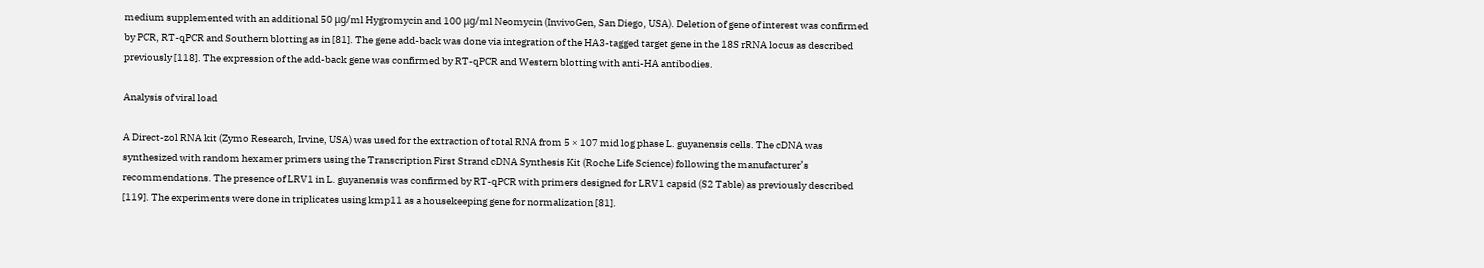medium supplemented with an additional 50 μg/ml Hygromycin and 100 μg/ml Neomycin (InvivoGen, San Diego, USA). Deletion of gene of interest was confirmed by PCR, RT-qPCR and Southern blotting as in [81]. The gene add-back was done via integration of the HA3-tagged target gene in the 18S rRNA locus as described previously [118]. The expression of the add-back gene was confirmed by RT-qPCR and Western blotting with anti-HA antibodies.

Analysis of viral load

A Direct-zol RNA kit (Zymo Research, Irvine, USA) was used for the extraction of total RNA from 5 × 107 mid log phase L. guyanensis cells. The cDNA was synthesized with random hexamer primers using the Transcription First Strand cDNA Synthesis Kit (Roche Life Science) following the manufacturer’s recommendations. The presence of LRV1 in L. guyanensis was confirmed by RT-qPCR with primers designed for LRV1 capsid (S2 Table) as previously described [119]. The experiments were done in triplicates using kmp11 as a housekeeping gene for normalization [81].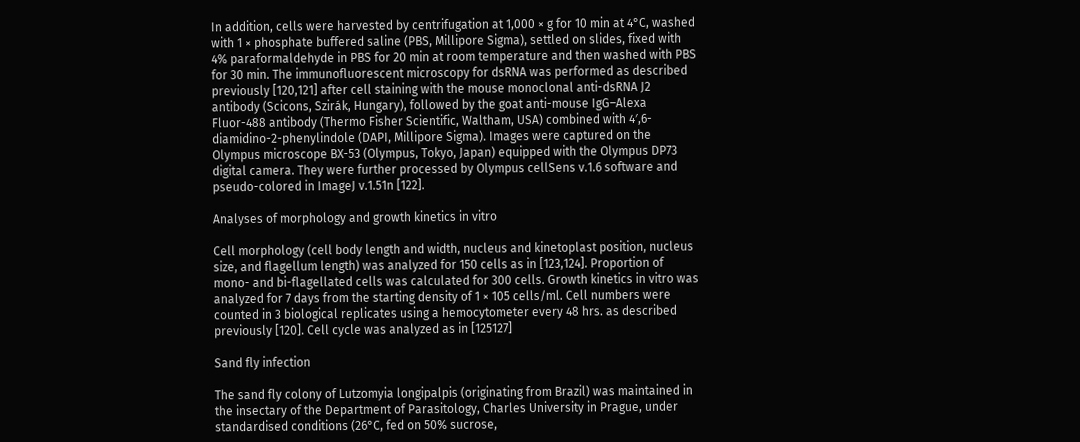In addition, cells were harvested by centrifugation at 1,000 × g for 10 min at 4°C, washed with 1 × phosphate buffered saline (PBS, Millipore Sigma), settled on slides, fixed with 4% paraformaldehyde in PBS for 20 min at room temperature and then washed with PBS for 30 min. The immunofluorescent microscopy for dsRNA was performed as described previously [120,121] after cell staining with the mouse monoclonal anti-dsRNA J2 antibody (Scicons, Szirák, Hungary), followed by the goat anti-mouse IgG–Alexa Fluor-488 antibody (Thermo Fisher Scientific, Waltham, USA) combined with 4′,6-diamidino-2-phenylindole (DAPI, Millipore Sigma). Images were captured on the Olympus microscope BX-53 (Olympus, Tokyo, Japan) equipped with the Olympus DP73 digital camera. They were further processed by Olympus cellSens v.1.6 software and pseudo-colored in ImageJ v.1.51n [122].

Analyses of morphology and growth kinetics in vitro

Cell morphology (cell body length and width, nucleus and kinetoplast position, nucleus size, and flagellum length) was analyzed for 150 cells as in [123,124]. Proportion of mono- and bi-flagellated cells was calculated for 300 cells. Growth kinetics in vitro was analyzed for 7 days from the starting density of 1 × 105 cells/ml. Cell numbers were counted in 3 biological replicates using a hemocytometer every 48 hrs. as described previously [120]. Cell cycle was analyzed as in [125127]

Sand fly infection

The sand fly colony of Lutzomyia longipalpis (originating from Brazil) was maintained in the insectary of the Department of Parasitology, Charles University in Prague, under standardised conditions (26°C, fed on 50% sucrose,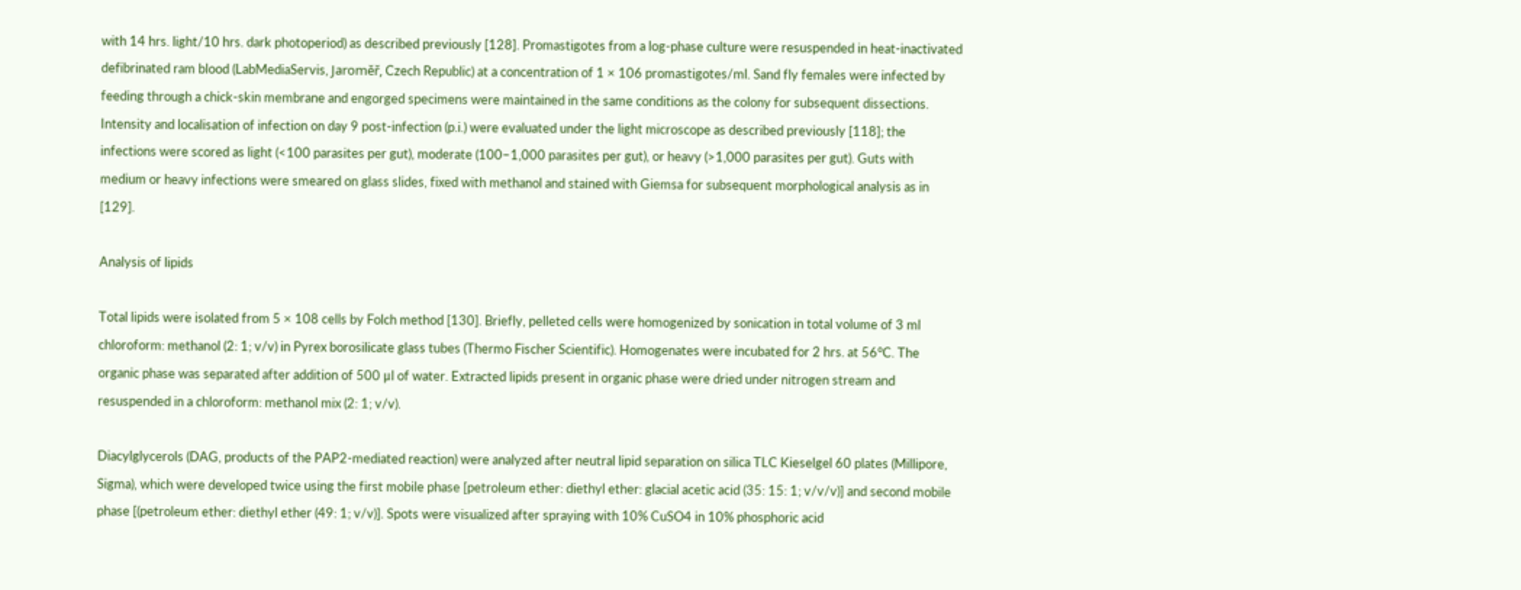with 14 hrs. light/10 hrs. dark photoperiod) as described previously [128]. Promastigotes from a log-phase culture were resuspended in heat-inactivated defibrinated ram blood (LabMediaServis, Jaroměř, Czech Republic) at a concentration of 1 × 106 promastigotes/ml. Sand fly females were infected by feeding through a chick-skin membrane and engorged specimens were maintained in the same conditions as the colony for subsequent dissections. Intensity and localisation of infection on day 9 post-infection (p.i.) were evaluated under the light microscope as described previously [118]; the infections were scored as light (<100 parasites per gut), moderate (100–1,000 parasites per gut), or heavy (>1,000 parasites per gut). Guts with medium or heavy infections were smeared on glass slides, fixed with methanol and stained with Giemsa for subsequent morphological analysis as in [129].

Analysis of lipids

Total lipids were isolated from 5 × 108 cells by Folch method [130]. Briefly, pelleted cells were homogenized by sonication in total volume of 3 ml chloroform: methanol (2: 1; v/v) in Pyrex borosilicate glass tubes (Thermo Fischer Scientific). Homogenates were incubated for 2 hrs. at 56°C. The organic phase was separated after addition of 500 μl of water. Extracted lipids present in organic phase were dried under nitrogen stream and resuspended in a chloroform: methanol mix (2: 1; v/v).

Diacylglycerols (DAG, products of the PAP2-mediated reaction) were analyzed after neutral lipid separation on silica TLC Kieselgel 60 plates (Millipore, Sigma), which were developed twice using the first mobile phase [petroleum ether: diethyl ether: glacial acetic acid (35: 15: 1; v/v/v)] and second mobile phase [(petroleum ether: diethyl ether (49: 1; v/v)]. Spots were visualized after spraying with 10% CuSO4 in 10% phosphoric acid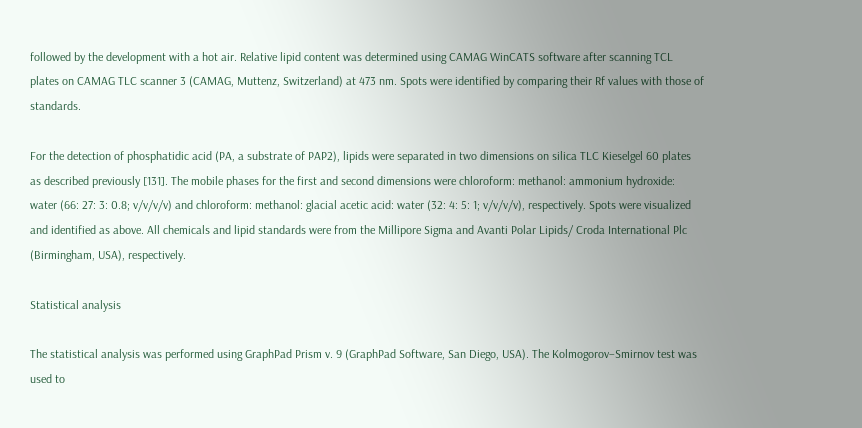followed by the development with a hot air. Relative lipid content was determined using CAMAG WinCATS software after scanning TCL plates on CAMAG TLC scanner 3 (CAMAG, Muttenz, Switzerland) at 473 nm. Spots were identified by comparing their Rf values with those of standards.

For the detection of phosphatidic acid (PA, a substrate of PAP2), lipids were separated in two dimensions on silica TLC Kieselgel 60 plates as described previously [131]. The mobile phases for the first and second dimensions were chloroform: methanol: ammonium hydroxide: water (66: 27: 3: 0.8; v/v/v/v) and chloroform: methanol: glacial acetic acid: water (32: 4: 5: 1; v/v/v/v), respectively. Spots were visualized and identified as above. All chemicals and lipid standards were from the Millipore Sigma and Avanti Polar Lipids/ Croda International Plc (Birmingham, USA), respectively.

Statistical analysis

The statistical analysis was performed using GraphPad Prism v. 9 (GraphPad Software, San Diego, USA). The Kolmogorov–Smirnov test was used to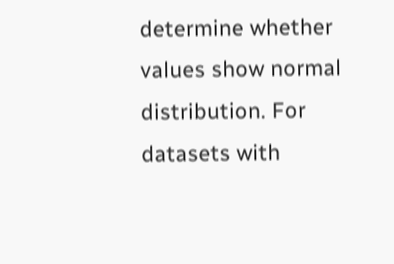determine whether values show normal distribution. For datasets with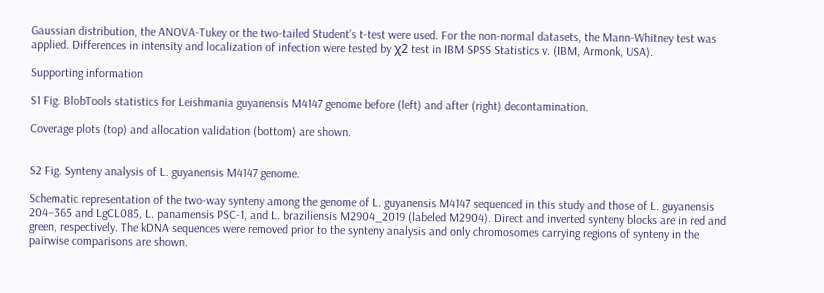Gaussian distribution, the ANOVA-Tukey or the two-tailed Student’s t-test were used. For the non-normal datasets, the Mann-Whitney test was applied. Differences in intensity and localization of infection were tested by χ2 test in IBM SPSS Statistics v. (IBM, Armonk, USA).

Supporting information

S1 Fig. BlobTools statistics for Leishmania guyanensis M4147 genome before (left) and after (right) decontamination.

Coverage plots (top) and allocation validation (bottom) are shown.


S2 Fig. Synteny analysis of L. guyanensis M4147 genome.

Schematic representation of the two-way synteny among the genome of L. guyanensis M4147 sequenced in this study and those of L. guyanensis 204–365 and LgCL085, L. panamensis PSC-1, and L. braziliensis M2904_2019 (labeled M2904). Direct and inverted synteny blocks are in red and green, respectively. The kDNA sequences were removed prior to the synteny analysis and only chromosomes carrying regions of synteny in the pairwise comparisons are shown.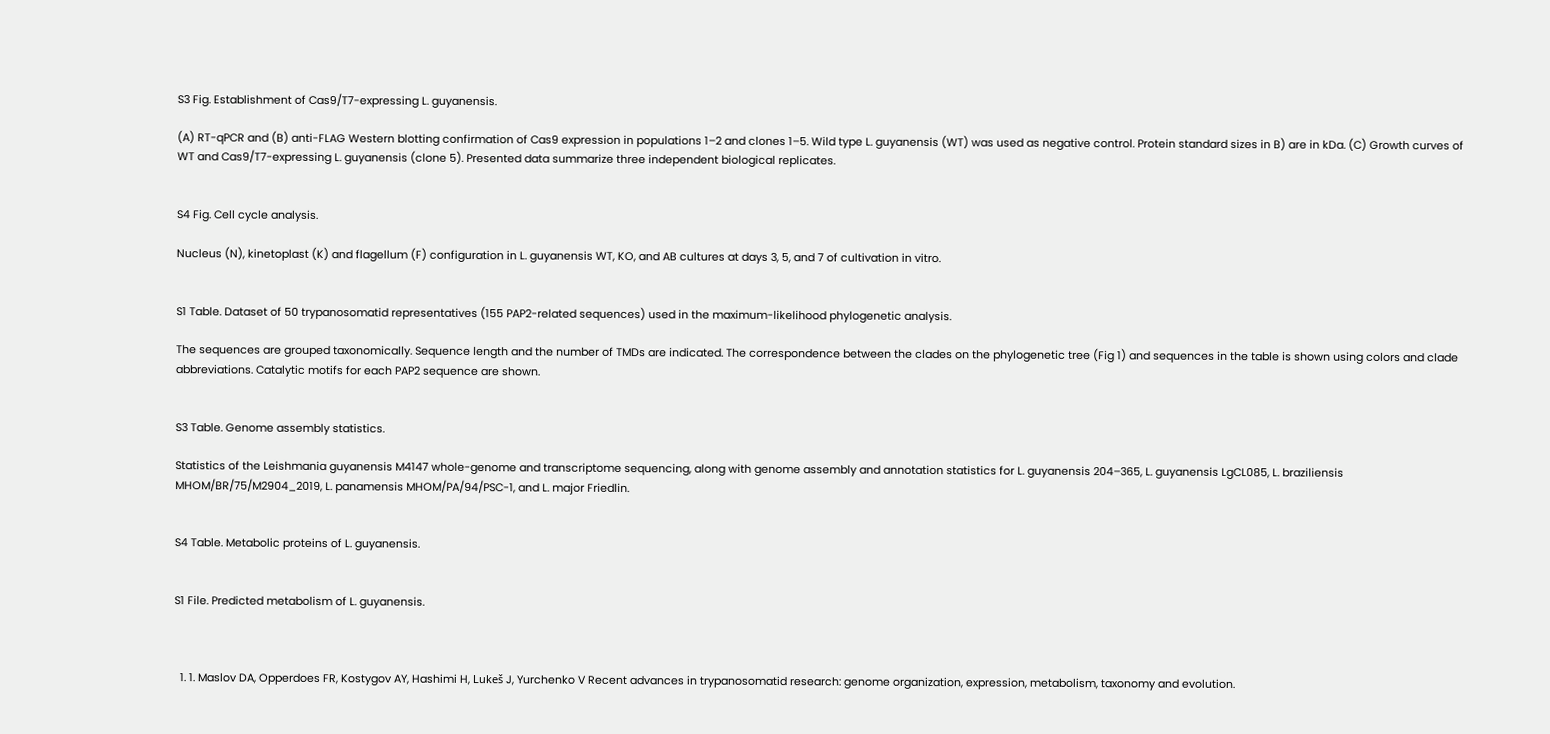S3 Fig. Establishment of Cas9/T7-expressing L. guyanensis.

(A) RT-qPCR and (B) anti-FLAG Western blotting confirmation of Cas9 expression in populations 1–2 and clones 1–5. Wild type L. guyanensis (WT) was used as negative control. Protein standard sizes in B) are in kDa. (C) Growth curves of WT and Cas9/T7-expressing L. guyanensis (clone 5). Presented data summarize three independent biological replicates.


S4 Fig. Cell cycle analysis.

Nucleus (N), kinetoplast (K) and flagellum (F) configuration in L. guyanensis WT, KO, and AB cultures at days 3, 5, and 7 of cultivation in vitro.


S1 Table. Dataset of 50 trypanosomatid representatives (155 PAP2-related sequences) used in the maximum-likelihood phylogenetic analysis.

The sequences are grouped taxonomically. Sequence length and the number of TMDs are indicated. The correspondence between the clades on the phylogenetic tree (Fig 1) and sequences in the table is shown using colors and clade abbreviations. Catalytic motifs for each PAP2 sequence are shown.


S3 Table. Genome assembly statistics.

Statistics of the Leishmania guyanensis M4147 whole-genome and transcriptome sequencing, along with genome assembly and annotation statistics for L. guyanensis 204–365, L. guyanensis LgCL085, L. braziliensis MHOM/BR/75/M2904_2019, L. panamensis MHOM/PA/94/PSC-1, and L. major Friedlin.


S4 Table. Metabolic proteins of L. guyanensis.


S1 File. Predicted metabolism of L. guyanensis.



  1. 1. Maslov DA, Opperdoes FR, Kostygov AY, Hashimi H, Lukeš J, Yurchenko V Recent advances in trypanosomatid research: genome organization, expression, metabolism, taxonomy and evolution.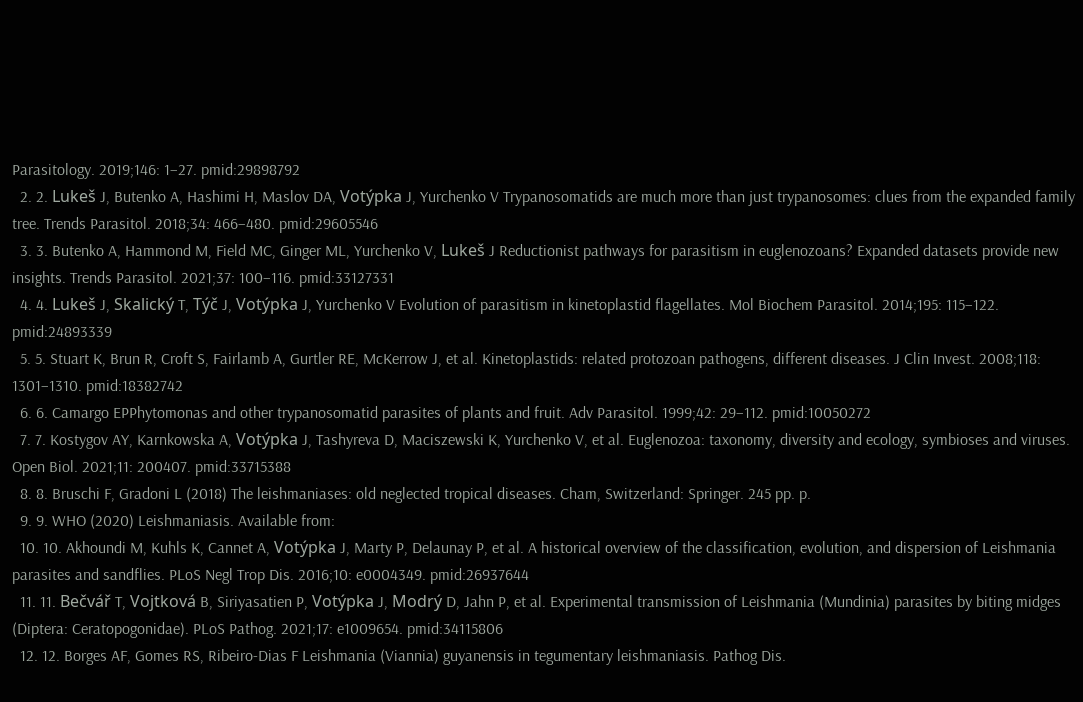Parasitology. 2019;146: 1–27. pmid:29898792
  2. 2. Lukeš J, Butenko A, Hashimi H, Maslov DA, Votýpka J, Yurchenko V Trypanosomatids are much more than just trypanosomes: clues from the expanded family tree. Trends Parasitol. 2018;34: 466–480. pmid:29605546
  3. 3. Butenko A, Hammond M, Field MC, Ginger ML, Yurchenko V, Lukeš J Reductionist pathways for parasitism in euglenozoans? Expanded datasets provide new insights. Trends Parasitol. 2021;37: 100–116. pmid:33127331
  4. 4. Lukeš J, Skalický T, Týč J, Votýpka J, Yurchenko V Evolution of parasitism in kinetoplastid flagellates. Mol Biochem Parasitol. 2014;195: 115–122. pmid:24893339
  5. 5. Stuart K, Brun R, Croft S, Fairlamb A, Gurtler RE, McKerrow J, et al. Kinetoplastids: related protozoan pathogens, different diseases. J Clin Invest. 2008;118: 1301–1310. pmid:18382742
  6. 6. Camargo EPPhytomonas and other trypanosomatid parasites of plants and fruit. Adv Parasitol. 1999;42: 29–112. pmid:10050272
  7. 7. Kostygov AY, Karnkowska A, Votýpka J, Tashyreva D, Maciszewski K, Yurchenko V, et al. Euglenozoa: taxonomy, diversity and ecology, symbioses and viruses. Open Biol. 2021;11: 200407. pmid:33715388
  8. 8. Bruschi F, Gradoni L (2018) The leishmaniases: old neglected tropical diseases. Cham, Switzerland: Springer. 245 pp. p.
  9. 9. WHO (2020) Leishmaniasis. Available from:
  10. 10. Akhoundi M, Kuhls K, Cannet A, Votýpka J, Marty P, Delaunay P, et al. A historical overview of the classification, evolution, and dispersion of Leishmania parasites and sandflies. PLoS Negl Trop Dis. 2016;10: e0004349. pmid:26937644
  11. 11. Bečvář T, Vojtková B, Siriyasatien P, Votýpka J, Modrý D, Jahn P, et al. Experimental transmission of Leishmania (Mundinia) parasites by biting midges (Diptera: Ceratopogonidae). PLoS Pathog. 2021;17: e1009654. pmid:34115806
  12. 12. Borges AF, Gomes RS, Ribeiro-Dias F Leishmania (Viannia) guyanensis in tegumentary leishmaniasis. Pathog Dis.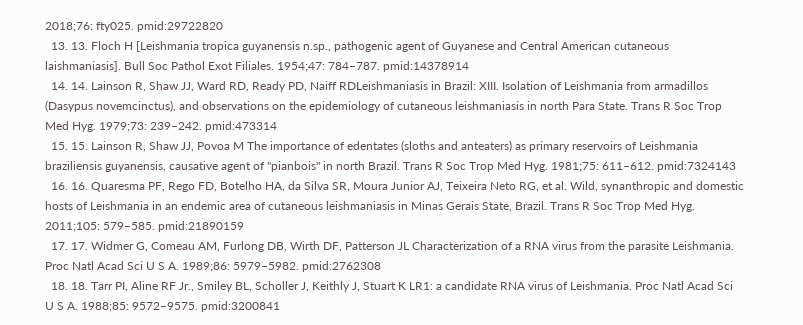2018;76: fty025. pmid:29722820
  13. 13. Floch H [Leishmania tropica guyanensis n.sp., pathogenic agent of Guyanese and Central American cutaneous laishmaniasis]. Bull Soc Pathol Exot Filiales. 1954;47: 784–787. pmid:14378914
  14. 14. Lainson R, Shaw JJ, Ward RD, Ready PD, Naiff RDLeishmaniasis in Brazil: XIII. Isolation of Leishmania from armadillos (Dasypus novemcinctus), and observations on the epidemiology of cutaneous leishmaniasis in north Para State. Trans R Soc Trop Med Hyg. 1979;73: 239–242. pmid:473314
  15. 15. Lainson R, Shaw JJ, Povoa M The importance of edentates (sloths and anteaters) as primary reservoirs of Leishmania braziliensis guyanensis, causative agent of "pianbois" in north Brazil. Trans R Soc Trop Med Hyg. 1981;75: 611–612. pmid:7324143
  16. 16. Quaresma PF, Rego FD, Botelho HA, da Silva SR, Moura Junior AJ, Teixeira Neto RG, et al. Wild, synanthropic and domestic hosts of Leishmania in an endemic area of cutaneous leishmaniasis in Minas Gerais State, Brazil. Trans R Soc Trop Med Hyg. 2011;105: 579–585. pmid:21890159
  17. 17. Widmer G, Comeau AM, Furlong DB, Wirth DF, Patterson JL Characterization of a RNA virus from the parasite Leishmania. Proc Natl Acad Sci U S A. 1989;86: 5979–5982. pmid:2762308
  18. 18. Tarr PI, Aline RF Jr., Smiley BL, Scholler J, Keithly J, Stuart K LR1: a candidate RNA virus of Leishmania. Proc Natl Acad Sci U S A. 1988;85: 9572–9575. pmid:3200841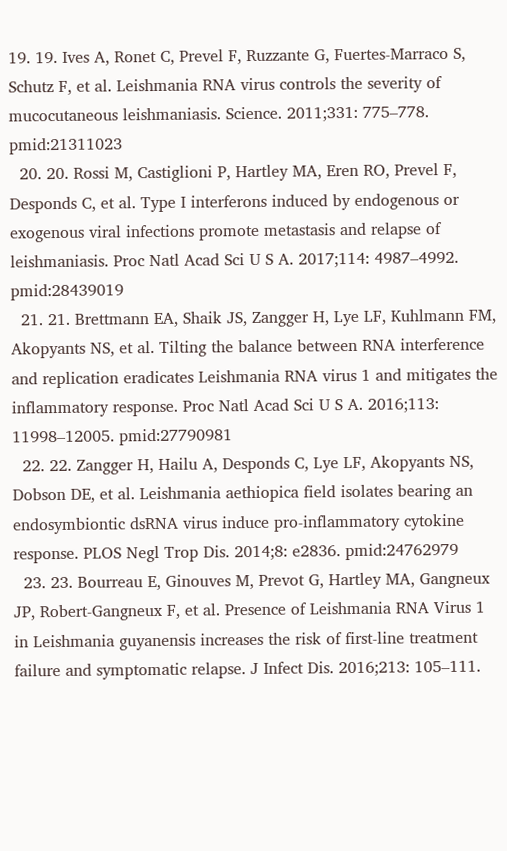19. 19. Ives A, Ronet C, Prevel F, Ruzzante G, Fuertes-Marraco S, Schutz F, et al. Leishmania RNA virus controls the severity of mucocutaneous leishmaniasis. Science. 2011;331: 775–778. pmid:21311023
  20. 20. Rossi M, Castiglioni P, Hartley MA, Eren RO, Prevel F, Desponds C, et al. Type I interferons induced by endogenous or exogenous viral infections promote metastasis and relapse of leishmaniasis. Proc Natl Acad Sci U S A. 2017;114: 4987–4992. pmid:28439019
  21. 21. Brettmann EA, Shaik JS, Zangger H, Lye LF, Kuhlmann FM, Akopyants NS, et al. Tilting the balance between RNA interference and replication eradicates Leishmania RNA virus 1 and mitigates the inflammatory response. Proc Natl Acad Sci U S A. 2016;113: 11998–12005. pmid:27790981
  22. 22. Zangger H, Hailu A, Desponds C, Lye LF, Akopyants NS, Dobson DE, et al. Leishmania aethiopica field isolates bearing an endosymbiontic dsRNA virus induce pro-inflammatory cytokine response. PLOS Negl Trop Dis. 2014;8: e2836. pmid:24762979
  23. 23. Bourreau E, Ginouves M, Prevot G, Hartley MA, Gangneux JP, Robert-Gangneux F, et al. Presence of Leishmania RNA Virus 1 in Leishmania guyanensis increases the risk of first-line treatment failure and symptomatic relapse. J Infect Dis. 2016;213: 105–111.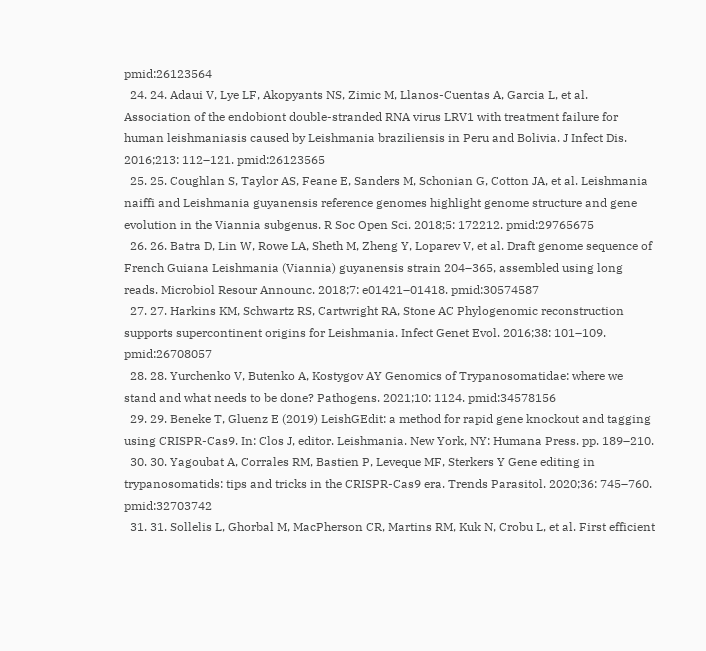pmid:26123564
  24. 24. Adaui V, Lye LF, Akopyants NS, Zimic M, Llanos-Cuentas A, Garcia L, et al. Association of the endobiont double-stranded RNA virus LRV1 with treatment failure for human leishmaniasis caused by Leishmania braziliensis in Peru and Bolivia. J Infect Dis. 2016;213: 112–121. pmid:26123565
  25. 25. Coughlan S, Taylor AS, Feane E, Sanders M, Schonian G, Cotton JA, et al. Leishmania naiffi and Leishmania guyanensis reference genomes highlight genome structure and gene evolution in the Viannia subgenus. R Soc Open Sci. 2018;5: 172212. pmid:29765675
  26. 26. Batra D, Lin W, Rowe LA, Sheth M, Zheng Y, Loparev V, et al. Draft genome sequence of French Guiana Leishmania (Viannia) guyanensis strain 204–365, assembled using long reads. Microbiol Resour Announc. 2018;7: e01421–01418. pmid:30574587
  27. 27. Harkins KM, Schwartz RS, Cartwright RA, Stone AC Phylogenomic reconstruction supports supercontinent origins for Leishmania. Infect Genet Evol. 2016;38: 101–109. pmid:26708057
  28. 28. Yurchenko V, Butenko A, Kostygov AY Genomics of Trypanosomatidae: where we stand and what needs to be done? Pathogens. 2021;10: 1124. pmid:34578156
  29. 29. Beneke T, Gluenz E (2019) LeishGEdit: a method for rapid gene knockout and tagging using CRISPR-Cas9. In: Clos J, editor. Leishmania. New York, NY: Humana Press. pp. 189–210.
  30. 30. Yagoubat A, Corrales RM, Bastien P, Leveque MF, Sterkers Y Gene editing in trypanosomatids: tips and tricks in the CRISPR-Cas9 era. Trends Parasitol. 2020;36: 745–760. pmid:32703742
  31. 31. Sollelis L, Ghorbal M, MacPherson CR, Martins RM, Kuk N, Crobu L, et al. First efficient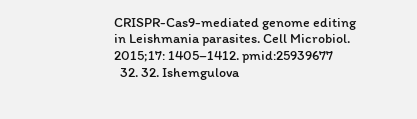CRISPR-Cas9-mediated genome editing in Leishmania parasites. Cell Microbiol. 2015;17: 1405–1412. pmid:25939677
  32. 32. Ishemgulova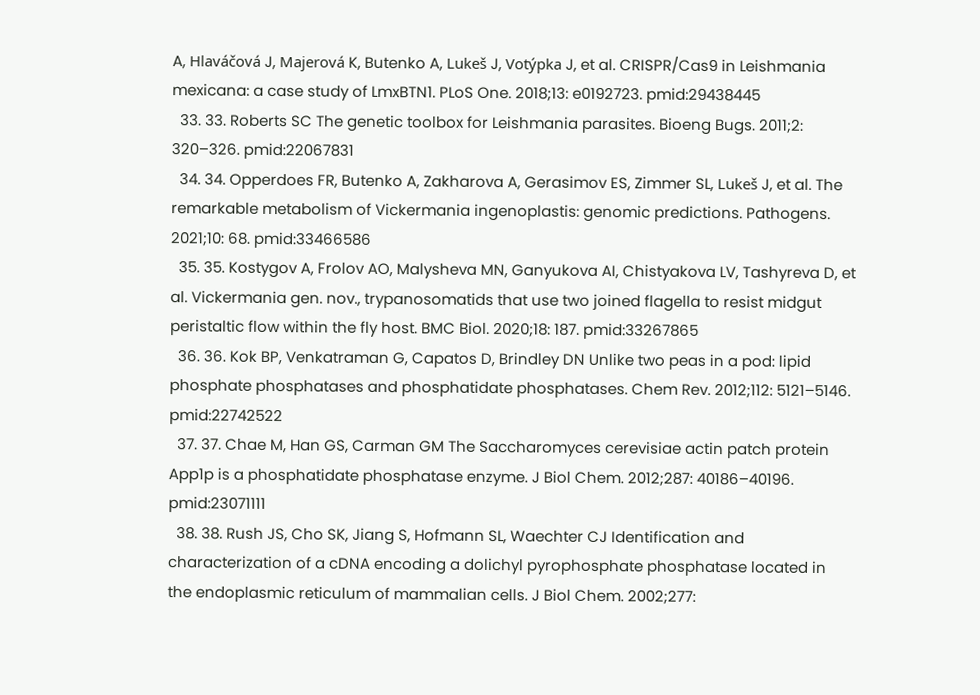A, Hlaváčová J, Majerová K, Butenko A, Lukeš J, Votýpka J, et al. CRISPR/Cas9 in Leishmania mexicana: a case study of LmxBTN1. PLoS One. 2018;13: e0192723. pmid:29438445
  33. 33. Roberts SC The genetic toolbox for Leishmania parasites. Bioeng Bugs. 2011;2: 320–326. pmid:22067831
  34. 34. Opperdoes FR, Butenko A, Zakharova A, Gerasimov ES, Zimmer SL, Lukeš J, et al. The remarkable metabolism of Vickermania ingenoplastis: genomic predictions. Pathogens. 2021;10: 68. pmid:33466586
  35. 35. Kostygov A, Frolov AO, Malysheva MN, Ganyukova AI, Chistyakova LV, Tashyreva D, et al. Vickermania gen. nov., trypanosomatids that use two joined flagella to resist midgut peristaltic flow within the fly host. BMC Biol. 2020;18: 187. pmid:33267865
  36. 36. Kok BP, Venkatraman G, Capatos D, Brindley DN Unlike two peas in a pod: lipid phosphate phosphatases and phosphatidate phosphatases. Chem Rev. 2012;112: 5121–5146. pmid:22742522
  37. 37. Chae M, Han GS, Carman GM The Saccharomyces cerevisiae actin patch protein App1p is a phosphatidate phosphatase enzyme. J Biol Chem. 2012;287: 40186–40196. pmid:23071111
  38. 38. Rush JS, Cho SK, Jiang S, Hofmann SL, Waechter CJ Identification and characterization of a cDNA encoding a dolichyl pyrophosphate phosphatase located in the endoplasmic reticulum of mammalian cells. J Biol Chem. 2002;277: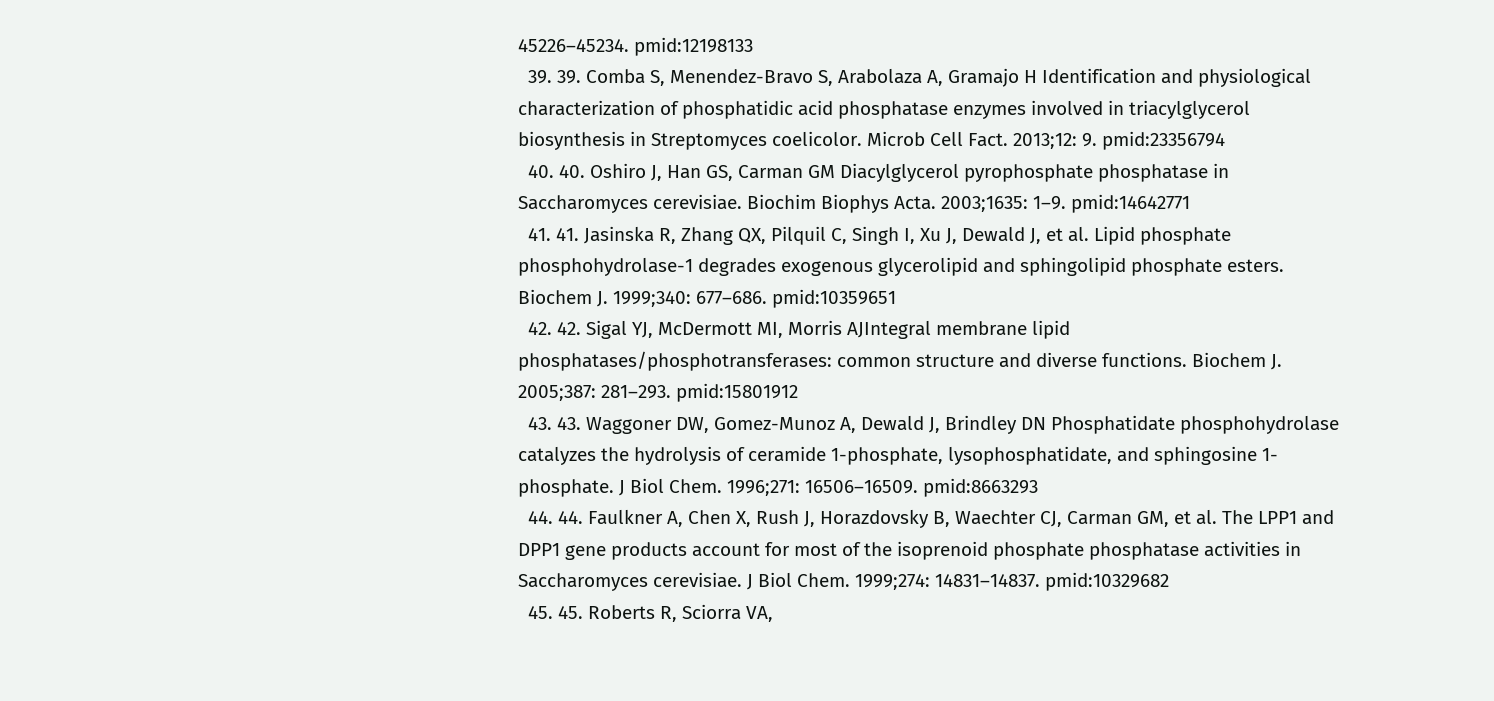45226–45234. pmid:12198133
  39. 39. Comba S, Menendez-Bravo S, Arabolaza A, Gramajo H Identification and physiological characterization of phosphatidic acid phosphatase enzymes involved in triacylglycerol biosynthesis in Streptomyces coelicolor. Microb Cell Fact. 2013;12: 9. pmid:23356794
  40. 40. Oshiro J, Han GS, Carman GM Diacylglycerol pyrophosphate phosphatase in Saccharomyces cerevisiae. Biochim Biophys Acta. 2003;1635: 1–9. pmid:14642771
  41. 41. Jasinska R, Zhang QX, Pilquil C, Singh I, Xu J, Dewald J, et al. Lipid phosphate phosphohydrolase-1 degrades exogenous glycerolipid and sphingolipid phosphate esters. Biochem J. 1999;340: 677–686. pmid:10359651
  42. 42. Sigal YJ, McDermott MI, Morris AJIntegral membrane lipid phosphatases/phosphotransferases: common structure and diverse functions. Biochem J. 2005;387: 281–293. pmid:15801912
  43. 43. Waggoner DW, Gomez-Munoz A, Dewald J, Brindley DN Phosphatidate phosphohydrolase catalyzes the hydrolysis of ceramide 1-phosphate, lysophosphatidate, and sphingosine 1-phosphate. J Biol Chem. 1996;271: 16506–16509. pmid:8663293
  44. 44. Faulkner A, Chen X, Rush J, Horazdovsky B, Waechter CJ, Carman GM, et al. The LPP1 and DPP1 gene products account for most of the isoprenoid phosphate phosphatase activities in Saccharomyces cerevisiae. J Biol Chem. 1999;274: 14831–14837. pmid:10329682
  45. 45. Roberts R, Sciorra VA,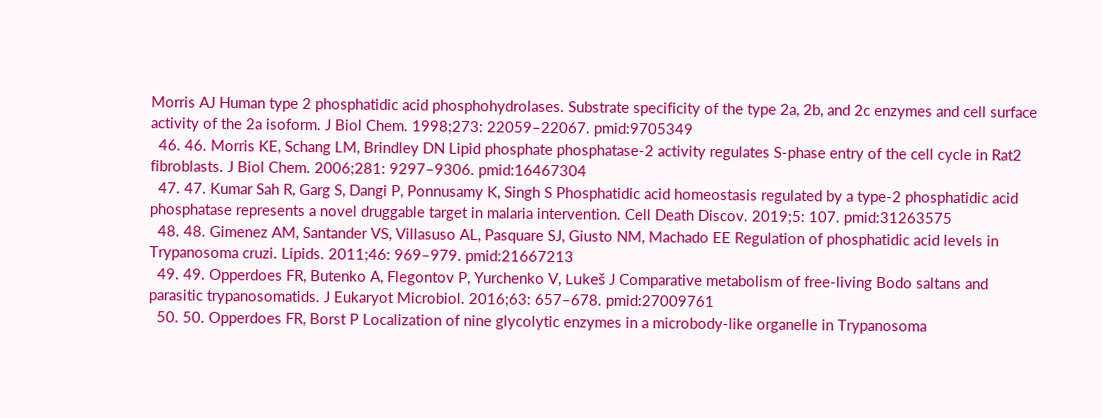Morris AJ Human type 2 phosphatidic acid phosphohydrolases. Substrate specificity of the type 2a, 2b, and 2c enzymes and cell surface activity of the 2a isoform. J Biol Chem. 1998;273: 22059–22067. pmid:9705349
  46. 46. Morris KE, Schang LM, Brindley DN Lipid phosphate phosphatase-2 activity regulates S-phase entry of the cell cycle in Rat2 fibroblasts. J Biol Chem. 2006;281: 9297–9306. pmid:16467304
  47. 47. Kumar Sah R, Garg S, Dangi P, Ponnusamy K, Singh S Phosphatidic acid homeostasis regulated by a type-2 phosphatidic acid phosphatase represents a novel druggable target in malaria intervention. Cell Death Discov. 2019;5: 107. pmid:31263575
  48. 48. Gimenez AM, Santander VS, Villasuso AL, Pasquare SJ, Giusto NM, Machado EE Regulation of phosphatidic acid levels in Trypanosoma cruzi. Lipids. 2011;46: 969–979. pmid:21667213
  49. 49. Opperdoes FR, Butenko A, Flegontov P, Yurchenko V, Lukeš J Comparative metabolism of free-living Bodo saltans and parasitic trypanosomatids. J Eukaryot Microbiol. 2016;63: 657–678. pmid:27009761
  50. 50. Opperdoes FR, Borst P Localization of nine glycolytic enzymes in a microbody-like organelle in Trypanosoma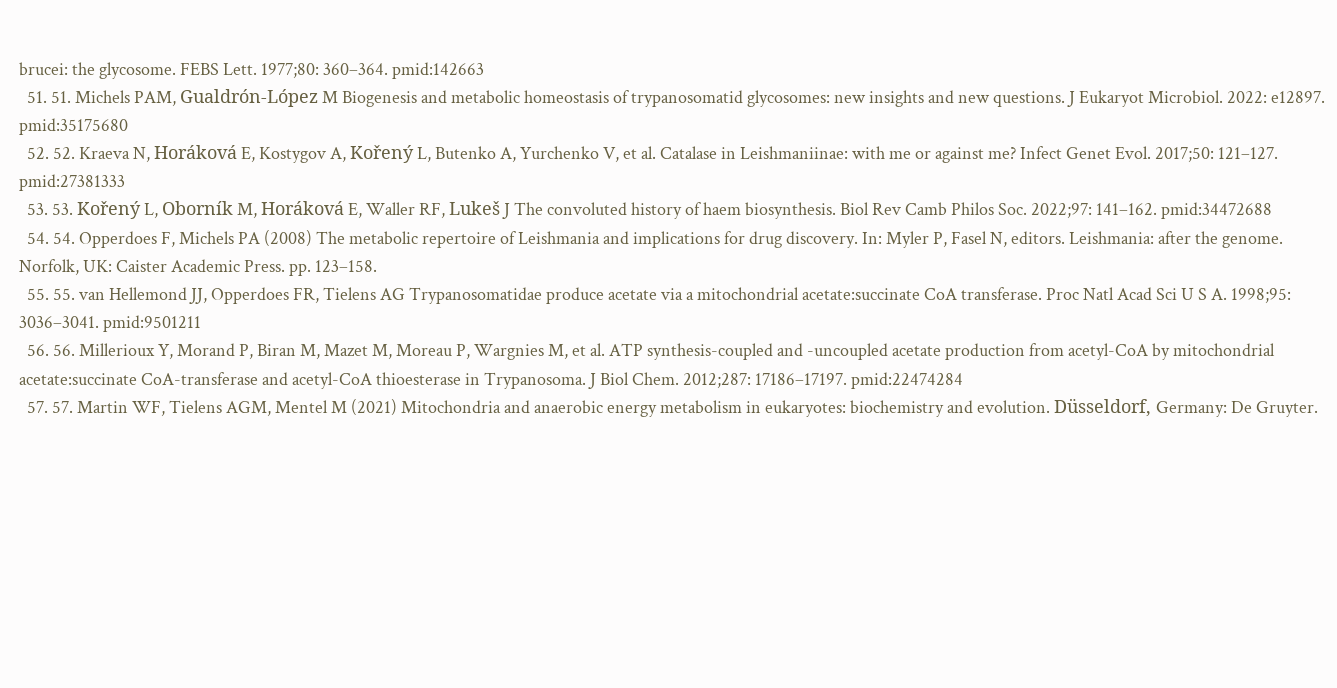brucei: the glycosome. FEBS Lett. 1977;80: 360–364. pmid:142663
  51. 51. Michels PAM, Gualdrón-López M Biogenesis and metabolic homeostasis of trypanosomatid glycosomes: new insights and new questions. J Eukaryot Microbiol. 2022: e12897. pmid:35175680
  52. 52. Kraeva N, Horáková E, Kostygov A, Kořený L, Butenko A, Yurchenko V, et al. Catalase in Leishmaniinae: with me or against me? Infect Genet Evol. 2017;50: 121–127. pmid:27381333
  53. 53. Kořený L, Oborník M, Horáková E, Waller RF, Lukeš J The convoluted history of haem biosynthesis. Biol Rev Camb Philos Soc. 2022;97: 141–162. pmid:34472688
  54. 54. Opperdoes F, Michels PA (2008) The metabolic repertoire of Leishmania and implications for drug discovery. In: Myler P, Fasel N, editors. Leishmania: after the genome. Norfolk, UK: Caister Academic Press. pp. 123–158.
  55. 55. van Hellemond JJ, Opperdoes FR, Tielens AG Trypanosomatidae produce acetate via a mitochondrial acetate:succinate CoA transferase. Proc Natl Acad Sci U S A. 1998;95: 3036–3041. pmid:9501211
  56. 56. Millerioux Y, Morand P, Biran M, Mazet M, Moreau P, Wargnies M, et al. ATP synthesis-coupled and -uncoupled acetate production from acetyl-CoA by mitochondrial acetate:succinate CoA-transferase and acetyl-CoA thioesterase in Trypanosoma. J Biol Chem. 2012;287: 17186–17197. pmid:22474284
  57. 57. Martin WF, Tielens AGM, Mentel M (2021) Mitochondria and anaerobic energy metabolism in eukaryotes: biochemistry and evolution. Düsseldorf, Germany: De Gruyter.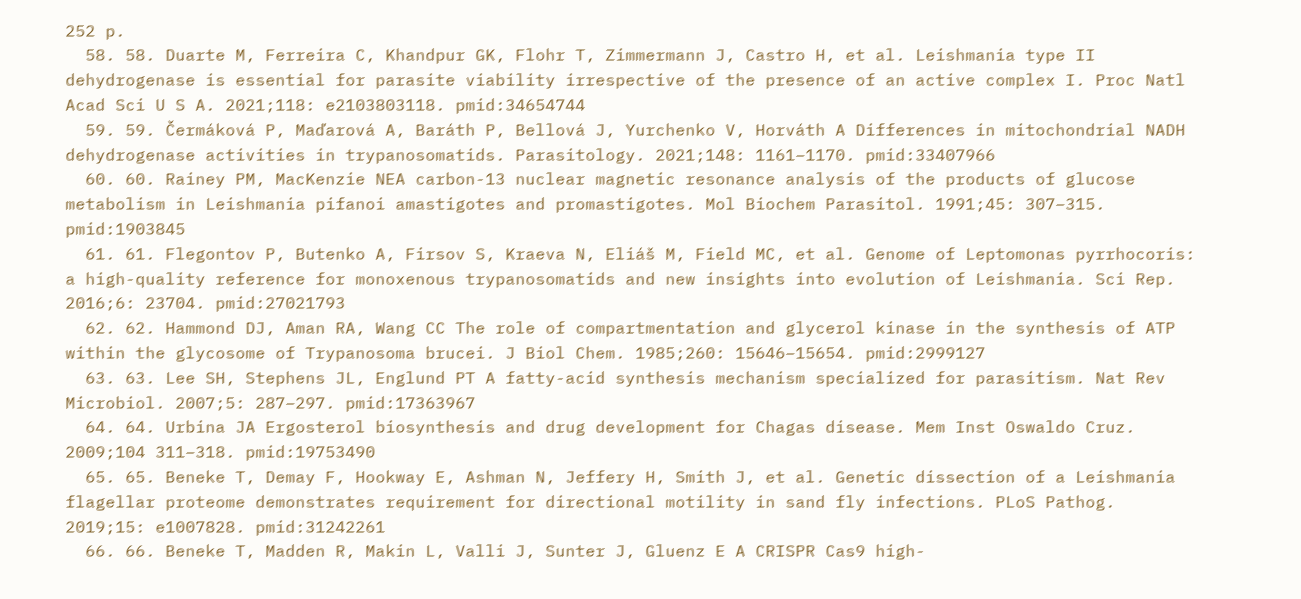252 p.
  58. 58. Duarte M, Ferreira C, Khandpur GK, Flohr T, Zimmermann J, Castro H, et al. Leishmania type II dehydrogenase is essential for parasite viability irrespective of the presence of an active complex I. Proc Natl Acad Sci U S A. 2021;118: e2103803118. pmid:34654744
  59. 59. Čermáková P, Maďarová A, Baráth P, Bellová J, Yurchenko V, Horváth A Differences in mitochondrial NADH dehydrogenase activities in trypanosomatids. Parasitology. 2021;148: 1161–1170. pmid:33407966
  60. 60. Rainey PM, MacKenzie NEA carbon-13 nuclear magnetic resonance analysis of the products of glucose metabolism in Leishmania pifanoi amastigotes and promastigotes. Mol Biochem Parasitol. 1991;45: 307–315. pmid:1903845
  61. 61. Flegontov P, Butenko A, Firsov S, Kraeva N, Eliáš M, Field MC, et al. Genome of Leptomonas pyrrhocoris: a high-quality reference for monoxenous trypanosomatids and new insights into evolution of Leishmania. Sci Rep. 2016;6: 23704. pmid:27021793
  62. 62. Hammond DJ, Aman RA, Wang CC The role of compartmentation and glycerol kinase in the synthesis of ATP within the glycosome of Trypanosoma brucei. J Biol Chem. 1985;260: 15646–15654. pmid:2999127
  63. 63. Lee SH, Stephens JL, Englund PT A fatty-acid synthesis mechanism specialized for parasitism. Nat Rev Microbiol. 2007;5: 287–297. pmid:17363967
  64. 64. Urbina JA Ergosterol biosynthesis and drug development for Chagas disease. Mem Inst Oswaldo Cruz. 2009;104 311–318. pmid:19753490
  65. 65. Beneke T, Demay F, Hookway E, Ashman N, Jeffery H, Smith J, et al. Genetic dissection of a Leishmania flagellar proteome demonstrates requirement for directional motility in sand fly infections. PLoS Pathog. 2019;15: e1007828. pmid:31242261
  66. 66. Beneke T, Madden R, Makin L, Valli J, Sunter J, Gluenz E A CRISPR Cas9 high-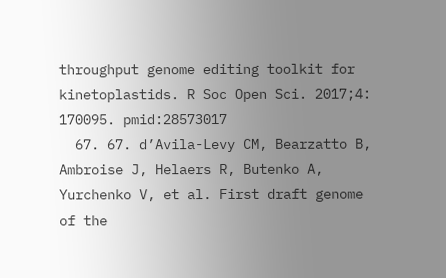throughput genome editing toolkit for kinetoplastids. R Soc Open Sci. 2017;4: 170095. pmid:28573017
  67. 67. d’Avila-Levy CM, Bearzatto B, Ambroise J, Helaers R, Butenko A, Yurchenko V, et al. First draft genome of the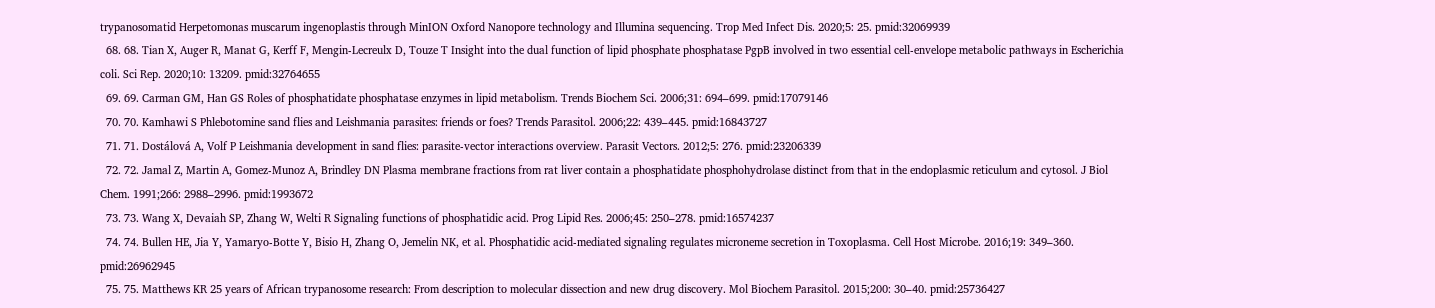trypanosomatid Herpetomonas muscarum ingenoplastis through MinION Oxford Nanopore technology and Illumina sequencing. Trop Med Infect Dis. 2020;5: 25. pmid:32069939
  68. 68. Tian X, Auger R, Manat G, Kerff F, Mengin-Lecreulx D, Touze T Insight into the dual function of lipid phosphate phosphatase PgpB involved in two essential cell-envelope metabolic pathways in Escherichia coli. Sci Rep. 2020;10: 13209. pmid:32764655
  69. 69. Carman GM, Han GS Roles of phosphatidate phosphatase enzymes in lipid metabolism. Trends Biochem Sci. 2006;31: 694–699. pmid:17079146
  70. 70. Kamhawi S Phlebotomine sand flies and Leishmania parasites: friends or foes? Trends Parasitol. 2006;22: 439–445. pmid:16843727
  71. 71. Dostálová A, Volf P Leishmania development in sand flies: parasite-vector interactions overview. Parasit Vectors. 2012;5: 276. pmid:23206339
  72. 72. Jamal Z, Martin A, Gomez-Munoz A, Brindley DN Plasma membrane fractions from rat liver contain a phosphatidate phosphohydrolase distinct from that in the endoplasmic reticulum and cytosol. J Biol Chem. 1991;266: 2988–2996. pmid:1993672
  73. 73. Wang X, Devaiah SP, Zhang W, Welti R Signaling functions of phosphatidic acid. Prog Lipid Res. 2006;45: 250–278. pmid:16574237
  74. 74. Bullen HE, Jia Y, Yamaryo-Botte Y, Bisio H, Zhang O, Jemelin NK, et al. Phosphatidic acid-mediated signaling regulates microneme secretion in Toxoplasma. Cell Host Microbe. 2016;19: 349–360. pmid:26962945
  75. 75. Matthews KR 25 years of African trypanosome research: From description to molecular dissection and new drug discovery. Mol Biochem Parasitol. 2015;200: 30–40. pmid:25736427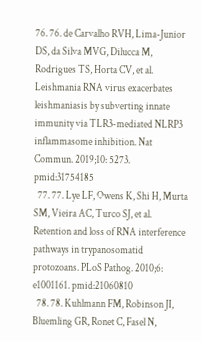76. 76. de Carvalho RVH, Lima-Junior DS, da Silva MVG, Dilucca M, Rodrigues TS, Horta CV, et al. Leishmania RNA virus exacerbates leishmaniasis by subverting innate immunity via TLR3-mediated NLRP3 inflammasome inhibition. Nat Commun. 2019;10: 5273. pmid:31754185
  77. 77. Lye LF, Owens K, Shi H, Murta SM, Vieira AC, Turco SJ, et al. Retention and loss of RNA interference pathways in trypanosomatid protozoans. PLoS Pathog. 2010;6: e1001161. pmid:21060810
  78. 78. Kuhlmann FM, Robinson JI, Bluemling GR, Ronet C, Fasel N,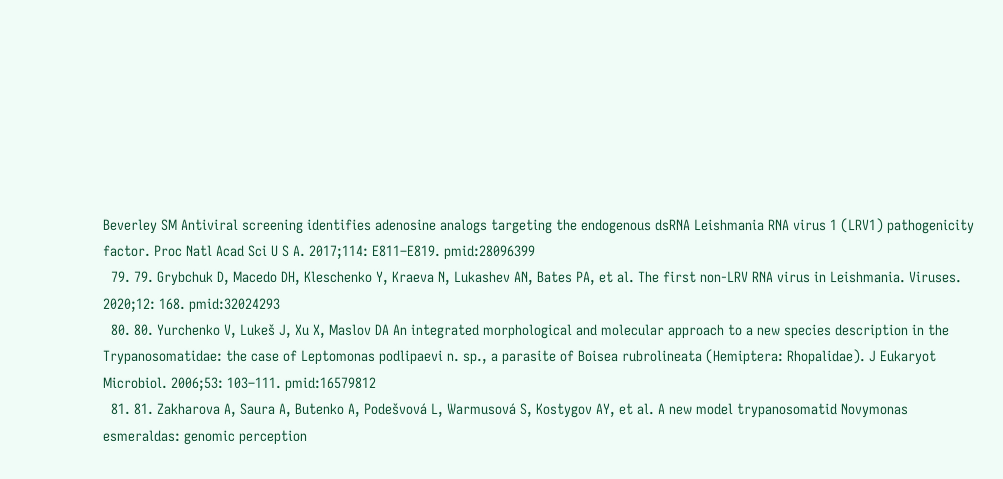Beverley SM Antiviral screening identifies adenosine analogs targeting the endogenous dsRNA Leishmania RNA virus 1 (LRV1) pathogenicity factor. Proc Natl Acad Sci U S A. 2017;114: E811–E819. pmid:28096399
  79. 79. Grybchuk D, Macedo DH, Kleschenko Y, Kraeva N, Lukashev AN, Bates PA, et al. The first non-LRV RNA virus in Leishmania. Viruses. 2020;12: 168. pmid:32024293
  80. 80. Yurchenko V, Lukeš J, Xu X, Maslov DA An integrated morphological and molecular approach to a new species description in the Trypanosomatidae: the case of Leptomonas podlipaevi n. sp., a parasite of Boisea rubrolineata (Hemiptera: Rhopalidae). J Eukaryot Microbiol. 2006;53: 103–111. pmid:16579812
  81. 81. Zakharova A, Saura A, Butenko A, Podešvová L, Warmusová S, Kostygov AY, et al. A new model trypanosomatid Novymonas esmeraldas: genomic perception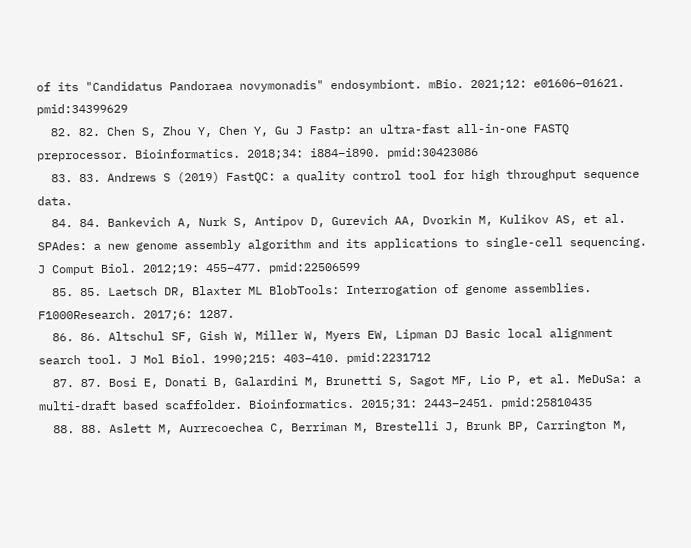of its "Candidatus Pandoraea novymonadis" endosymbiont. mBio. 2021;12: e01606–01621. pmid:34399629
  82. 82. Chen S, Zhou Y, Chen Y, Gu J Fastp: an ultra-fast all-in-one FASTQ preprocessor. Bioinformatics. 2018;34: i884–i890. pmid:30423086
  83. 83. Andrews S (2019) FastQC: a quality control tool for high throughput sequence data.
  84. 84. Bankevich A, Nurk S, Antipov D, Gurevich AA, Dvorkin M, Kulikov AS, et al. SPAdes: a new genome assembly algorithm and its applications to single-cell sequencing. J Comput Biol. 2012;19: 455–477. pmid:22506599
  85. 85. Laetsch DR, Blaxter ML BlobTools: Interrogation of genome assemblies. F1000Research. 2017;6: 1287.
  86. 86. Altschul SF, Gish W, Miller W, Myers EW, Lipman DJ Basic local alignment search tool. J Mol Biol. 1990;215: 403–410. pmid:2231712
  87. 87. Bosi E, Donati B, Galardini M, Brunetti S, Sagot MF, Lio P, et al. MeDuSa: a multi-draft based scaffolder. Bioinformatics. 2015;31: 2443–2451. pmid:25810435
  88. 88. Aslett M, Aurrecoechea C, Berriman M, Brestelli J, Brunk BP, Carrington M,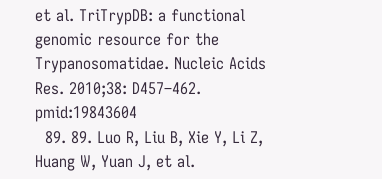et al. TriTrypDB: a functional genomic resource for the Trypanosomatidae. Nucleic Acids Res. 2010;38: D457–462. pmid:19843604
  89. 89. Luo R, Liu B, Xie Y, Li Z, Huang W, Yuan J, et al.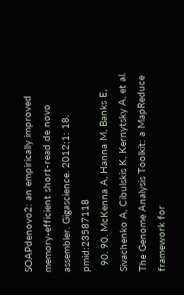SOAPdenovo2: an empirically improved memory-efficient short-read de novo assembler. Gigascience. 2012;1: 18. pmid:23587118
  90. 90. McKenna A, Hanna M, Banks E, Sivachenko A, Cibulskis K, Kernytsky A, et al. The Genome Analysis Toolkit: a MapReduce framework for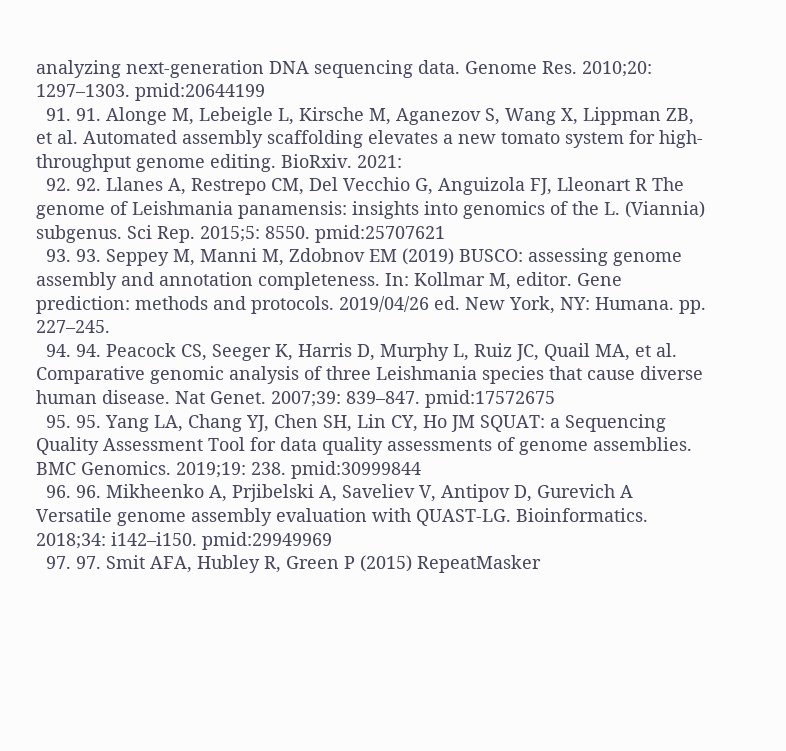analyzing next-generation DNA sequencing data. Genome Res. 2010;20: 1297–1303. pmid:20644199
  91. 91. Alonge M, Lebeigle L, Kirsche M, Aganezov S, Wang X, Lippman ZB, et al. Automated assembly scaffolding elevates a new tomato system for high-throughput genome editing. BioRxiv. 2021:
  92. 92. Llanes A, Restrepo CM, Del Vecchio G, Anguizola FJ, Lleonart R The genome of Leishmania panamensis: insights into genomics of the L. (Viannia) subgenus. Sci Rep. 2015;5: 8550. pmid:25707621
  93. 93. Seppey M, Manni M, Zdobnov EM (2019) BUSCO: assessing genome assembly and annotation completeness. In: Kollmar M, editor. Gene prediction: methods and protocols. 2019/04/26 ed. New York, NY: Humana. pp. 227–245.
  94. 94. Peacock CS, Seeger K, Harris D, Murphy L, Ruiz JC, Quail MA, et al. Comparative genomic analysis of three Leishmania species that cause diverse human disease. Nat Genet. 2007;39: 839–847. pmid:17572675
  95. 95. Yang LA, Chang YJ, Chen SH, Lin CY, Ho JM SQUAT: a Sequencing Quality Assessment Tool for data quality assessments of genome assemblies. BMC Genomics. 2019;19: 238. pmid:30999844
  96. 96. Mikheenko A, Prjibelski A, Saveliev V, Antipov D, Gurevich A Versatile genome assembly evaluation with QUAST-LG. Bioinformatics. 2018;34: i142–i150. pmid:29949969
  97. 97. Smit AFA, Hubley R, Green P (2015) RepeatMasker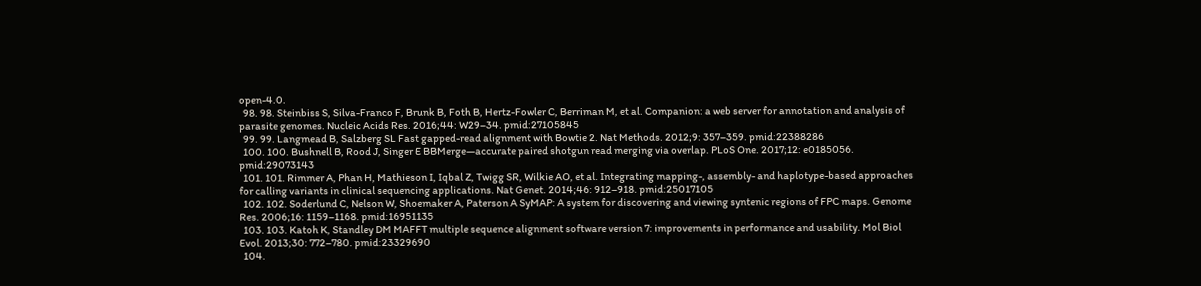open-4.0.
  98. 98. Steinbiss S, Silva-Franco F, Brunk B, Foth B, Hertz-Fowler C, Berriman M, et al. Companion: a web server for annotation and analysis of parasite genomes. Nucleic Acids Res. 2016;44: W29–34. pmid:27105845
  99. 99. Langmead B, Salzberg SL Fast gapped-read alignment with Bowtie 2. Nat Methods. 2012;9: 357–359. pmid:22388286
  100. 100. Bushnell B, Rood J, Singer E BBMerge—accurate paired shotgun read merging via overlap. PLoS One. 2017;12: e0185056. pmid:29073143
  101. 101. Rimmer A, Phan H, Mathieson I, Iqbal Z, Twigg SR, Wilkie AO, et al. Integrating mapping-, assembly- and haplotype-based approaches for calling variants in clinical sequencing applications. Nat Genet. 2014;46: 912–918. pmid:25017105
  102. 102. Soderlund C, Nelson W, Shoemaker A, Paterson A SyMAP: A system for discovering and viewing syntenic regions of FPC maps. Genome Res. 2006;16: 1159–1168. pmid:16951135
  103. 103. Katoh K, Standley DM MAFFT multiple sequence alignment software version 7: improvements in performance and usability. Mol Biol Evol. 2013;30: 772–780. pmid:23329690
  104.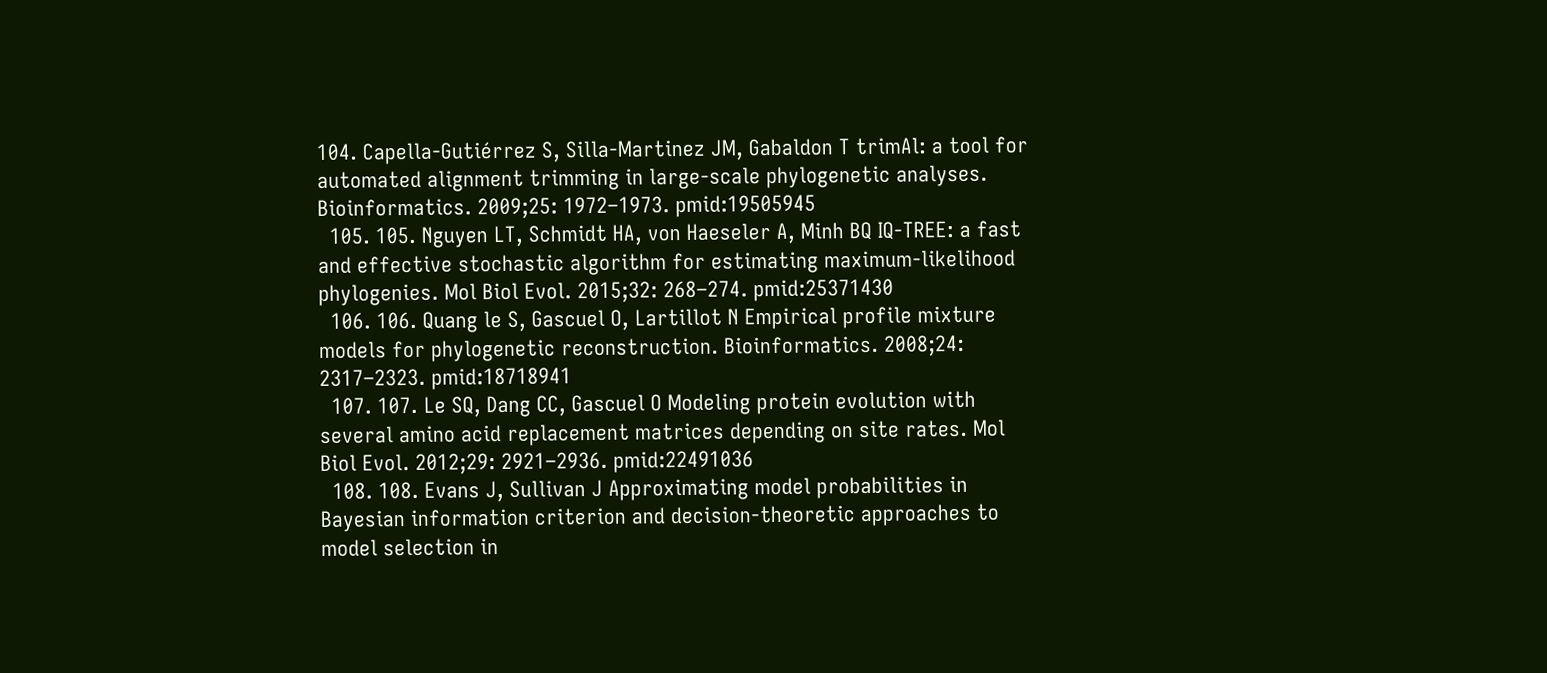104. Capella-Gutiérrez S, Silla-Martinez JM, Gabaldon T trimAl: a tool for automated alignment trimming in large-scale phylogenetic analyses. Bioinformatics. 2009;25: 1972–1973. pmid:19505945
  105. 105. Nguyen LT, Schmidt HA, von Haeseler A, Minh BQ IQ-TREE: a fast and effective stochastic algorithm for estimating maximum-likelihood phylogenies. Mol Biol Evol. 2015;32: 268–274. pmid:25371430
  106. 106. Quang le S, Gascuel O, Lartillot N Empirical profile mixture models for phylogenetic reconstruction. Bioinformatics. 2008;24: 2317–2323. pmid:18718941
  107. 107. Le SQ, Dang CC, Gascuel O Modeling protein evolution with several amino acid replacement matrices depending on site rates. Mol Biol Evol. 2012;29: 2921–2936. pmid:22491036
  108. 108. Evans J, Sullivan J Approximating model probabilities in Bayesian information criterion and decision-theoretic approaches to model selection in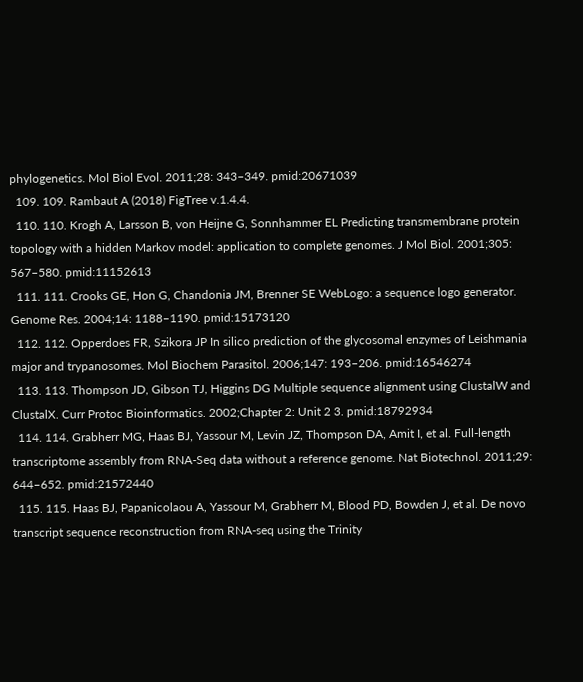phylogenetics. Mol Biol Evol. 2011;28: 343–349. pmid:20671039
  109. 109. Rambaut A (2018) FigTree v.1.4.4.
  110. 110. Krogh A, Larsson B, von Heijne G, Sonnhammer EL Predicting transmembrane protein topology with a hidden Markov model: application to complete genomes. J Mol Biol. 2001;305: 567–580. pmid:11152613
  111. 111. Crooks GE, Hon G, Chandonia JM, Brenner SE WebLogo: a sequence logo generator. Genome Res. 2004;14: 1188–1190. pmid:15173120
  112. 112. Opperdoes FR, Szikora JP In silico prediction of the glycosomal enzymes of Leishmania major and trypanosomes. Mol Biochem Parasitol. 2006;147: 193–206. pmid:16546274
  113. 113. Thompson JD, Gibson TJ, Higgins DG Multiple sequence alignment using ClustalW and ClustalX. Curr Protoc Bioinformatics. 2002;Chapter 2: Unit 2 3. pmid:18792934
  114. 114. Grabherr MG, Haas BJ, Yassour M, Levin JZ, Thompson DA, Amit I, et al. Full-length transcriptome assembly from RNA-Seq data without a reference genome. Nat Biotechnol. 2011;29: 644–652. pmid:21572440
  115. 115. Haas BJ, Papanicolaou A, Yassour M, Grabherr M, Blood PD, Bowden J, et al. De novo transcript sequence reconstruction from RNA-seq using the Trinity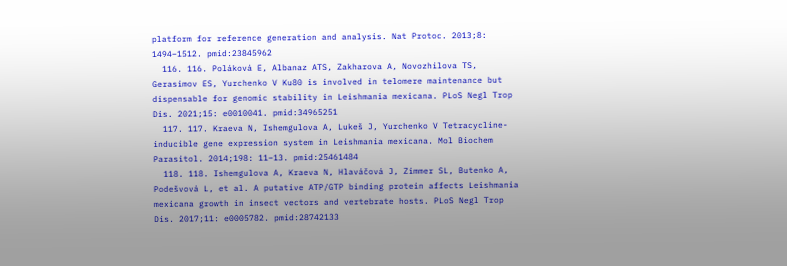platform for reference generation and analysis. Nat Protoc. 2013;8: 1494–1512. pmid:23845962
  116. 116. Poláková E, Albanaz ATS, Zakharova A, Novozhilova TS, Gerasimov ES, Yurchenko V Ku80 is involved in telomere maintenance but dispensable for genomic stability in Leishmania mexicana. PLoS Negl Trop Dis. 2021;15: e0010041. pmid:34965251
  117. 117. Kraeva N, Ishemgulova A, Lukeš J, Yurchenko V Tetracycline-inducible gene expression system in Leishmania mexicana. Mol Biochem Parasitol. 2014;198: 11–13. pmid:25461484
  118. 118. Ishemgulova A, Kraeva N, Hlaváčová J, Zimmer SL, Butenko A, Podešvová L, et al. A putative ATP/GTP binding protein affects Leishmania mexicana growth in insect vectors and vertebrate hosts. PLoS Negl Trop Dis. 2017;11: e0005782. pmid:28742133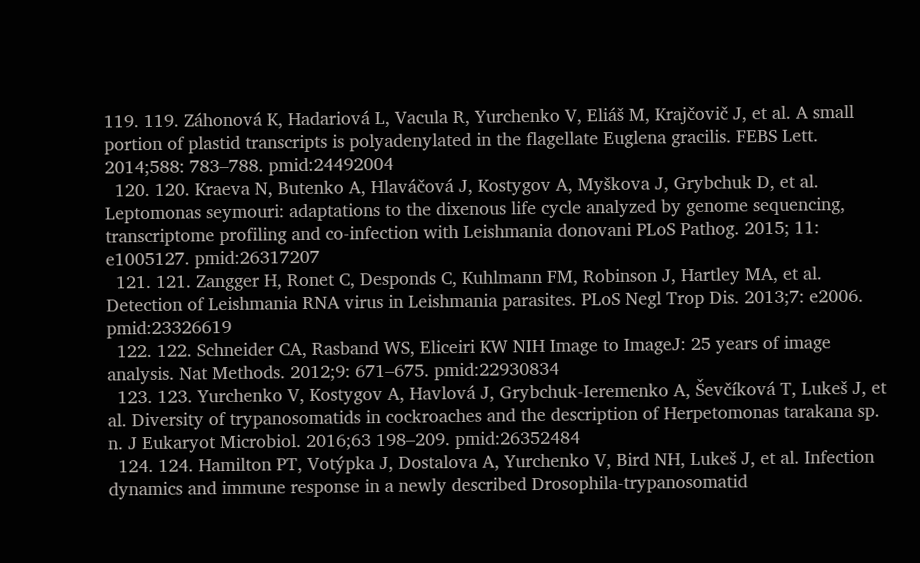119. 119. Záhonová K, Hadariová L, Vacula R, Yurchenko V, Eliáš M, Krajčovič J, et al. A small portion of plastid transcripts is polyadenylated in the flagellate Euglena gracilis. FEBS Lett. 2014;588: 783–788. pmid:24492004
  120. 120. Kraeva N, Butenko A, Hlaváčová J, Kostygov A, Myškova J, Grybchuk D, et al. Leptomonas seymouri: adaptations to the dixenous life cycle analyzed by genome sequencing, transcriptome profiling and co-infection with Leishmania donovani PLoS Pathog. 2015; 11: e1005127. pmid:26317207
  121. 121. Zangger H, Ronet C, Desponds C, Kuhlmann FM, Robinson J, Hartley MA, et al. Detection of Leishmania RNA virus in Leishmania parasites. PLoS Negl Trop Dis. 2013;7: e2006. pmid:23326619
  122. 122. Schneider CA, Rasband WS, Eliceiri KW NIH Image to ImageJ: 25 years of image analysis. Nat Methods. 2012;9: 671–675. pmid:22930834
  123. 123. Yurchenko V, Kostygov A, Havlová J, Grybchuk-Ieremenko A, Ševčíková T, Lukeš J, et al. Diversity of trypanosomatids in cockroaches and the description of Herpetomonas tarakana sp. n. J Eukaryot Microbiol. 2016;63 198–209. pmid:26352484
  124. 124. Hamilton PT, Votýpka J, Dostalova A, Yurchenko V, Bird NH, Lukeš J, et al. Infection dynamics and immune response in a newly described Drosophila-trypanosomatid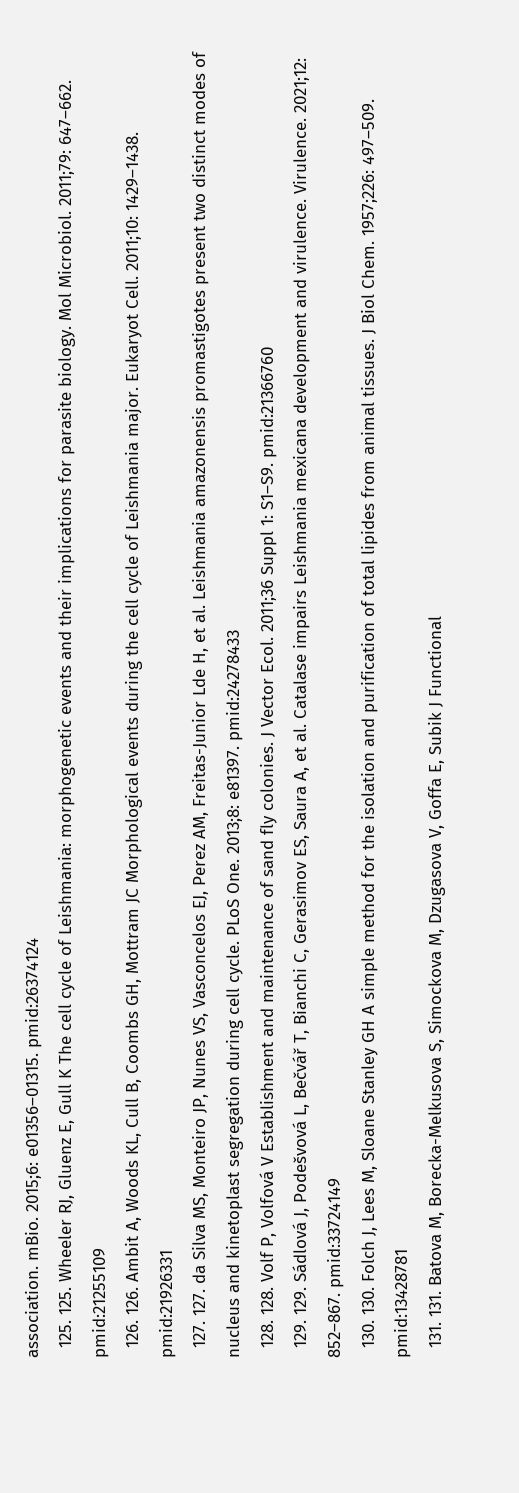association. mBio. 2015;6: e01356–01315. pmid:26374124
  125. 125. Wheeler RJ, Gluenz E, Gull K The cell cycle of Leishmania: morphogenetic events and their implications for parasite biology. Mol Microbiol. 2011;79: 647–662. pmid:21255109
  126. 126. Ambit A, Woods KL, Cull B, Coombs GH, Mottram JC Morphological events during the cell cycle of Leishmania major. Eukaryot Cell. 2011;10: 1429–1438. pmid:21926331
  127. 127. da Silva MS, Monteiro JP, Nunes VS, Vasconcelos EJ, Perez AM, Freitas-Junior Lde H, et al. Leishmania amazonensis promastigotes present two distinct modes of nucleus and kinetoplast segregation during cell cycle. PLoS One. 2013;8: e81397. pmid:24278433
  128. 128. Volf P, Volfová V Establishment and maintenance of sand fly colonies. J Vector Ecol. 2011;36 Suppl 1: S1–S9. pmid:21366760
  129. 129. Sádlová J, Podešvová L, Bečvář T, Bianchi C, Gerasimov ES, Saura A, et al. Catalase impairs Leishmania mexicana development and virulence. Virulence. 2021;12: 852–867. pmid:33724149
  130. 130. Folch J, Lees M, Sloane Stanley GH A simple method for the isolation and purification of total lipides from animal tissues. J Biol Chem. 1957;226: 497–509. pmid:13428781
  131. 131. Batova M, Borecka-Melkusova S, Simockova M, Dzugasova V, Goffa E, Subik J Functional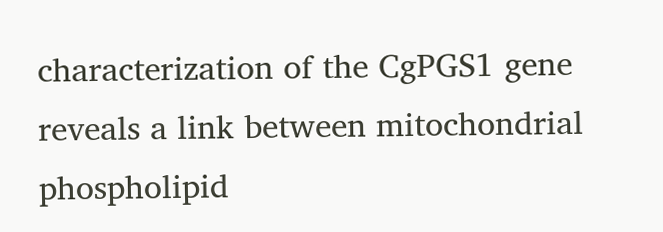characterization of the CgPGS1 gene reveals a link between mitochondrial phospholipid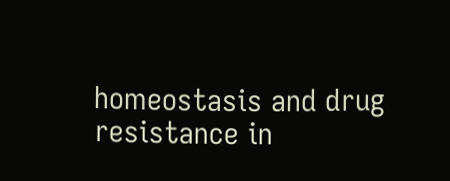homeostasis and drug resistance in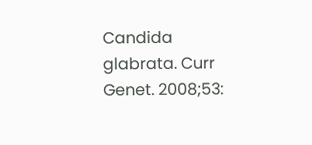Candida glabrata. Curr Genet. 2008;53: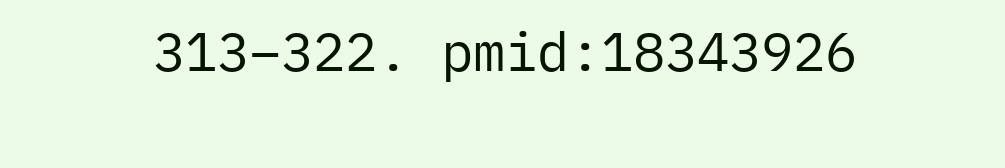313–322. pmid:18343926